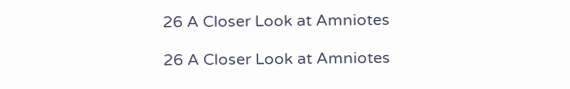26 A Closer Look at Amniotes

26 A Closer Look at Amniotes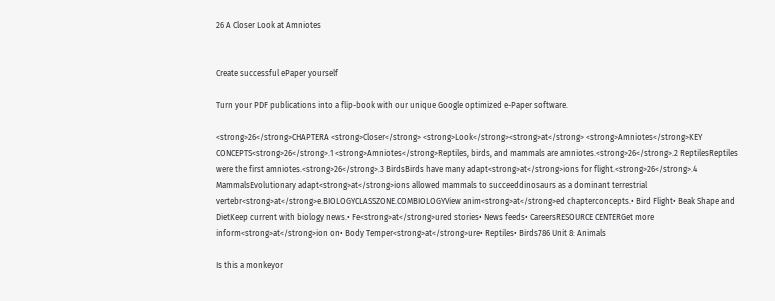26 A Closer Look at Amniotes


Create successful ePaper yourself

Turn your PDF publications into a flip-book with our unique Google optimized e-Paper software.

<strong>26</strong>CHAPTERA <strong>Closer</strong> <strong>Look</strong><strong>at</strong> <strong>Amniotes</strong>KEY CONCEPTS<strong>26</strong>.1 <strong>Amniotes</strong>Reptiles, birds, and mammals are amniotes.<strong>26</strong>.2 ReptilesReptiles were the first amniotes.<strong>26</strong>.3 BirdsBirds have many adapt<strong>at</strong>ions for flight.<strong>26</strong>.4 MammalsEvolutionary adapt<strong>at</strong>ions allowed mammals to succeeddinosaurs as a dominant terrestrial vertebr<strong>at</strong>e.BIOLOGYCLASSZONE.COMBIOLOGYView anim<strong>at</strong>ed chapterconcepts.• Bird Flight• Beak Shape and DietKeep current with biology news.• Fe<strong>at</strong>ured stories• News feeds• CareersRESOURCE CENTERGet more inform<strong>at</strong>ion on• Body Temper<strong>at</strong>ure• Reptiles• Birds786 Unit 8: Animals

Is this a monkeyor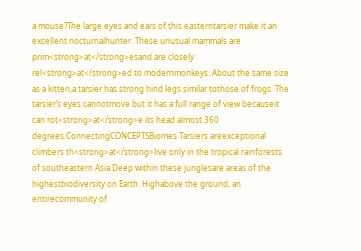a mouse?The large eyes and ears of this easterntarsier make it an excellent nocturnalhunter. These unusual mammals are prim<strong>at</strong>esand are closely rel<strong>at</strong>ed to modernmonkeys. About the same size as a kitten,a tarsier has strong hind legs similar tothose of frogs. The tarsier’s eyes cannotmove but it has a full range of view becauseit can rot<strong>at</strong>e its head almost 360 degrees.ConnectingCONCEPTSBiomes Tarsiers areexceptional climbers th<strong>at</strong>live only in the tropical rainforests of southeastern Asia.Deep within these junglesare areas of the highestbiodiversity on Earth. Highabove the ground, an entirecommunity of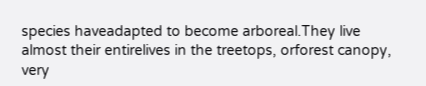species haveadapted to become arboreal.They live almost their entirelives in the treetops, orforest canopy, very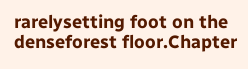rarelysetting foot on the denseforest floor.Chapter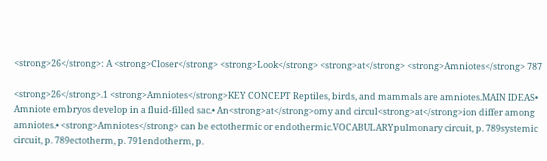<strong>26</strong>: A <strong>Closer</strong> <strong>Look</strong> <strong>at</strong> <strong>Amniotes</strong> 787

<strong>26</strong>.1 <strong>Amniotes</strong>KEY CONCEPT Reptiles, birds, and mammals are amniotes.MAIN IDEAS• Amniote embryos develop in a fluid-filled sac.• An<strong>at</strong>omy and circul<strong>at</strong>ion differ among amniotes.• <strong>Amniotes</strong> can be ectothermic or endothermic.VOCABULARYpulmonary circuit, p. 789systemic circuit, p. 789ectotherm, p. 791endotherm, p.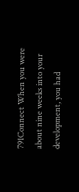791Connect When you were about nine weeks into your development, you had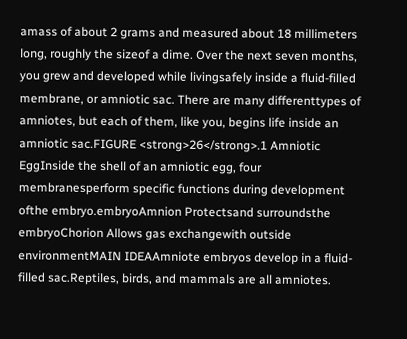amass of about 2 grams and measured about 18 millimeters long, roughly the sizeof a dime. Over the next seven months, you grew and developed while livingsafely inside a fluid-filled membrane, or amniotic sac. There are many differenttypes of amniotes, but each of them, like you, begins life inside an amniotic sac.FIGURE <strong>26</strong>.1 Amniotic EggInside the shell of an amniotic egg, four membranesperform specific functions during development ofthe embryo.embryoAmnion Protectsand surroundsthe embryoChorion Allows gas exchangewith outside environmentMAIN IDEAAmniote embryos develop in a fluid-filled sac.Reptiles, birds, and mammals are all amniotes.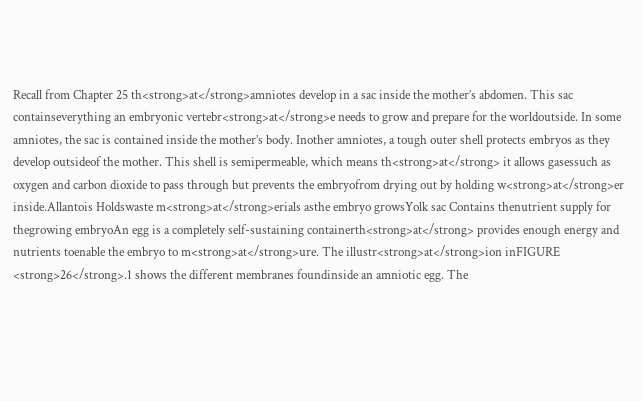Recall from Chapter 25 th<strong>at</strong>amniotes develop in a sac inside the mother’s abdomen. This sac containseverything an embryonic vertebr<strong>at</strong>e needs to grow and prepare for the worldoutside. In some amniotes, the sac is contained inside the mother’s body. Inother amniotes, a tough outer shell protects embryos as they develop outsideof the mother. This shell is semipermeable, which means th<strong>at</strong> it allows gasessuch as oxygen and carbon dioxide to pass through but prevents the embryofrom drying out by holding w<strong>at</strong>er inside.Allantois Holdswaste m<strong>at</strong>erials asthe embryo growsYolk sac Contains thenutrient supply for thegrowing embryoAn egg is a completely self-sustaining containerth<strong>at</strong> provides enough energy and nutrients toenable the embryo to m<strong>at</strong>ure. The illustr<strong>at</strong>ion inFIGURE <strong>26</strong>.1 shows the different membranes foundinside an amniotic egg. The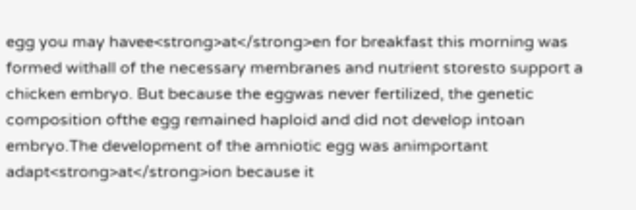egg you may havee<strong>at</strong>en for breakfast this morning was formed withall of the necessary membranes and nutrient storesto support a chicken embryo. But because the eggwas never fertilized, the genetic composition ofthe egg remained haploid and did not develop intoan embryo.The development of the amniotic egg was animportant adapt<strong>at</strong>ion because it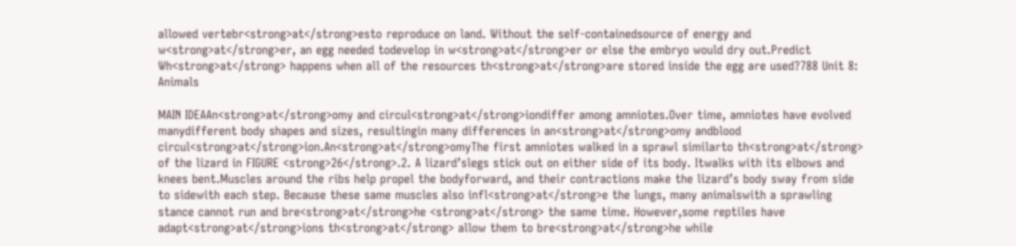allowed vertebr<strong>at</strong>esto reproduce on land. Without the self-containedsource of energy and w<strong>at</strong>er, an egg needed todevelop in w<strong>at</strong>er or else the embryo would dry out.Predict Wh<strong>at</strong> happens when all of the resources th<strong>at</strong>are stored inside the egg are used?788 Unit 8: Animals

MAIN IDEAAn<strong>at</strong>omy and circul<strong>at</strong>iondiffer among amniotes.Over time, amniotes have evolved manydifferent body shapes and sizes, resultingin many differences in an<strong>at</strong>omy andblood circul<strong>at</strong>ion.An<strong>at</strong>omyThe first amniotes walked in a sprawl similarto th<strong>at</strong> of the lizard in FIGURE <strong>26</strong>.2. A lizard’slegs stick out on either side of its body. Itwalks with its elbows and knees bent.Muscles around the ribs help propel the bodyforward, and their contractions make the lizard’s body sway from side to sidewith each step. Because these same muscles also infl<strong>at</strong>e the lungs, many animalswith a sprawling stance cannot run and bre<strong>at</strong>he <strong>at</strong> the same time. However,some reptiles have adapt<strong>at</strong>ions th<strong>at</strong> allow them to bre<strong>at</strong>he while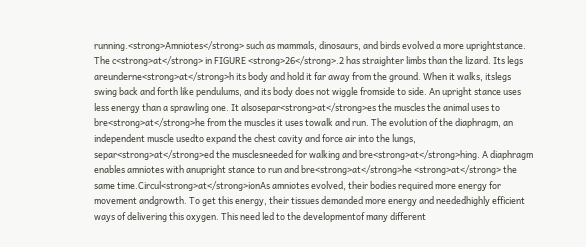running.<strong>Amniotes</strong> such as mammals, dinosaurs, and birds evolved a more uprightstance. The c<strong>at</strong> in FIGURE <strong>26</strong>.2 has straighter limbs than the lizard. Its legs areunderne<strong>at</strong>h its body and hold it far away from the ground. When it walks, itslegs swing back and forth like pendulums, and its body does not wiggle fromside to side. An upright stance uses less energy than a sprawling one. It alsosepar<strong>at</strong>es the muscles the animal uses to bre<strong>at</strong>he from the muscles it uses towalk and run. The evolution of the diaphragm, an independent muscle usedto expand the chest cavity and force air into the lungs, separ<strong>at</strong>ed the musclesneeded for walking and bre<strong>at</strong>hing. A diaphragm enables amniotes with anupright stance to run and bre<strong>at</strong>he <strong>at</strong> the same time.Circul<strong>at</strong>ionAs amniotes evolved, their bodies required more energy for movement andgrowth. To get this energy, their tissues demanded more energy and neededhighly efficient ways of delivering this oxygen. This need led to the developmentof many different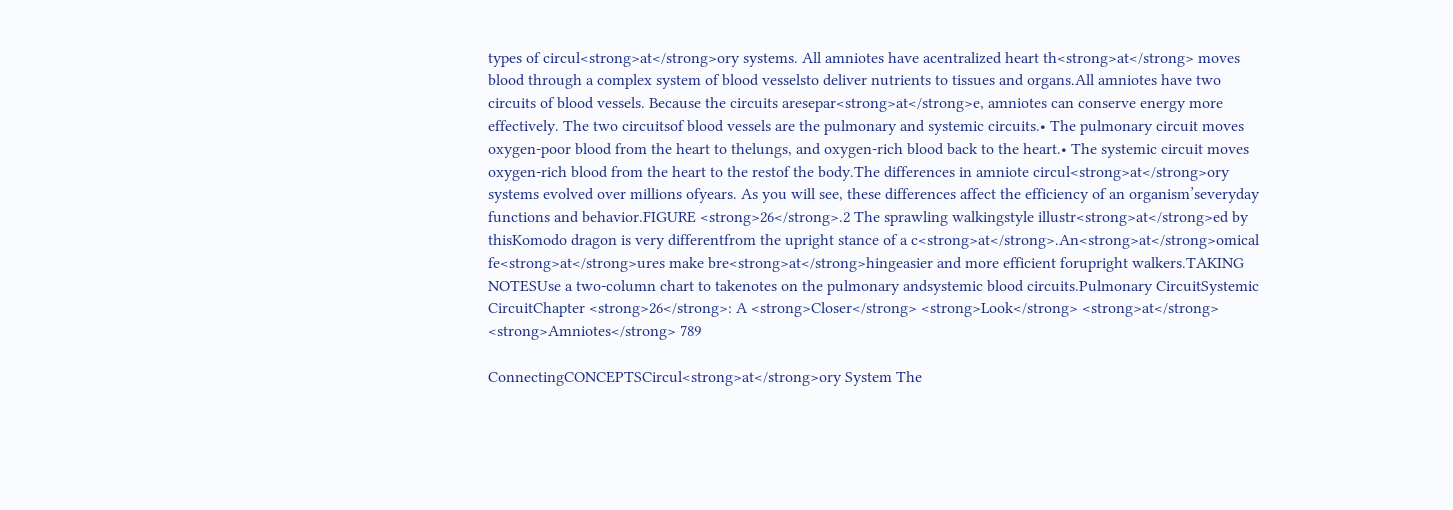types of circul<strong>at</strong>ory systems. All amniotes have acentralized heart th<strong>at</strong> moves blood through a complex system of blood vesselsto deliver nutrients to tissues and organs.All amniotes have two circuits of blood vessels. Because the circuits aresepar<strong>at</strong>e, amniotes can conserve energy more effectively. The two circuitsof blood vessels are the pulmonary and systemic circuits.• The pulmonary circuit moves oxygen-poor blood from the heart to thelungs, and oxygen-rich blood back to the heart.• The systemic circuit moves oxygen-rich blood from the heart to the restof the body.The differences in amniote circul<strong>at</strong>ory systems evolved over millions ofyears. As you will see, these differences affect the efficiency of an organism’severyday functions and behavior.FIGURE <strong>26</strong>.2 The sprawling walkingstyle illustr<strong>at</strong>ed by thisKomodo dragon is very differentfrom the upright stance of a c<strong>at</strong>.An<strong>at</strong>omical fe<strong>at</strong>ures make bre<strong>at</strong>hingeasier and more efficient forupright walkers.TAKING NOTESUse a two-column chart to takenotes on the pulmonary andsystemic blood circuits.Pulmonary CircuitSystemic CircuitChapter <strong>26</strong>: A <strong>Closer</strong> <strong>Look</strong> <strong>at</strong> <strong>Amniotes</strong> 789

ConnectingCONCEPTSCircul<strong>at</strong>ory System The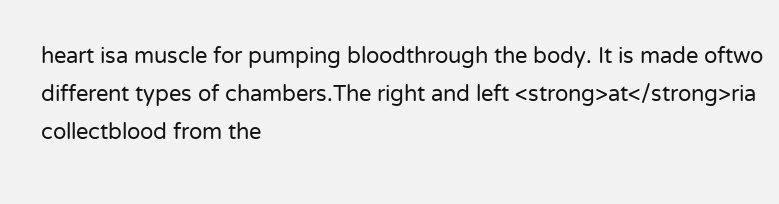heart isa muscle for pumping bloodthrough the body. It is made oftwo different types of chambers.The right and left <strong>at</strong>ria collectblood from the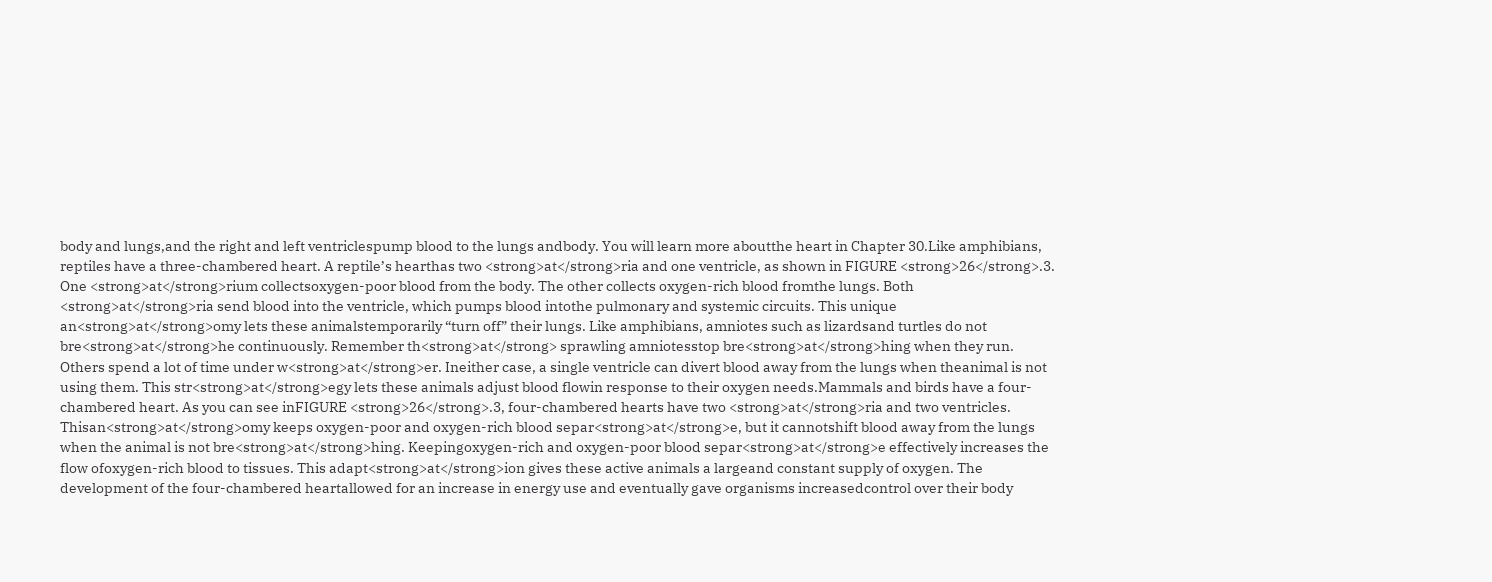body and lungs,and the right and left ventriclespump blood to the lungs andbody. You will learn more aboutthe heart in Chapter 30.Like amphibians, reptiles have a three-chambered heart. A reptile’s hearthas two <strong>at</strong>ria and one ventricle, as shown in FIGURE <strong>26</strong>.3. One <strong>at</strong>rium collectsoxygen-poor blood from the body. The other collects oxygen-rich blood fromthe lungs. Both <strong>at</strong>ria send blood into the ventricle, which pumps blood intothe pulmonary and systemic circuits. This unique an<strong>at</strong>omy lets these animalstemporarily “turn off” their lungs. Like amphibians, amniotes such as lizardsand turtles do not bre<strong>at</strong>he continuously. Remember th<strong>at</strong> sprawling amniotesstop bre<strong>at</strong>hing when they run. Others spend a lot of time under w<strong>at</strong>er. Ineither case, a single ventricle can divert blood away from the lungs when theanimal is not using them. This str<strong>at</strong>egy lets these animals adjust blood flowin response to their oxygen needs.Mammals and birds have a four-chambered heart. As you can see inFIGURE <strong>26</strong>.3, four-chambered hearts have two <strong>at</strong>ria and two ventricles. Thisan<strong>at</strong>omy keeps oxygen-poor and oxygen-rich blood separ<strong>at</strong>e, but it cannotshift blood away from the lungs when the animal is not bre<strong>at</strong>hing. Keepingoxygen-rich and oxygen-poor blood separ<strong>at</strong>e effectively increases the flow ofoxygen-rich blood to tissues. This adapt<strong>at</strong>ion gives these active animals a largeand constant supply of oxygen. The development of the four-chambered heartallowed for an increase in energy use and eventually gave organisms increasedcontrol over their body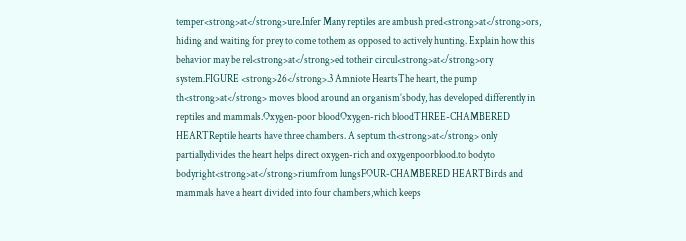temper<strong>at</strong>ure.Infer Many reptiles are ambush pred<strong>at</strong>ors, hiding and waiting for prey to come tothem as opposed to actively hunting. Explain how this behavior may be rel<strong>at</strong>ed totheir circul<strong>at</strong>ory system.FIGURE <strong>26</strong>.3 Amniote HeartsThe heart, the pump th<strong>at</strong> moves blood around an organism’sbody, has developed differently in reptiles and mammals.Oxygen-poor bloodOxygen-rich bloodTHREE-CHAMBERED HEARTReptile hearts have three chambers. A septum th<strong>at</strong> only partiallydivides the heart helps direct oxygen-rich and oxygenpoorblood.to bodyto bodyright<strong>at</strong>riumfrom lungsFOUR-CHAMBERED HEARTBirds and mammals have a heart divided into four chambers,which keeps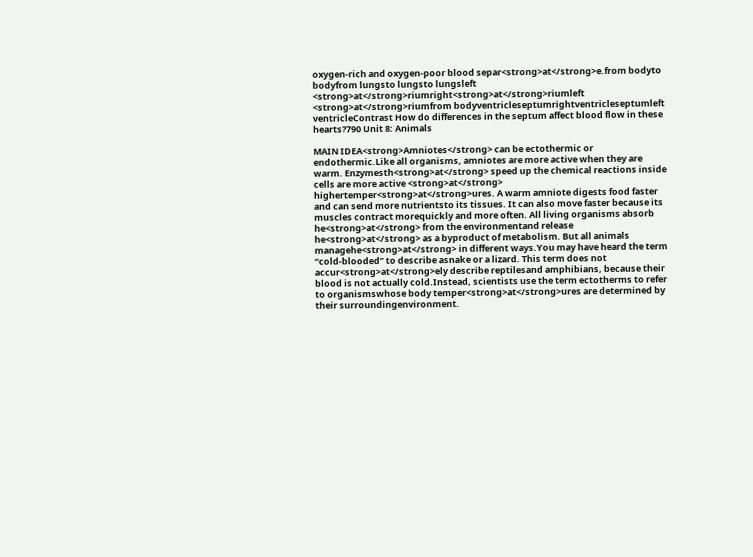oxygen-rich and oxygen-poor blood separ<strong>at</strong>e.from bodyto bodyfrom lungsto lungsto lungsleft <strong>at</strong>riumright<strong>at</strong>riumleft <strong>at</strong>riumfrom bodyventricleseptumrightventricleseptumleft ventricleContrast How do differences in the septum affect blood flow in these hearts?790 Unit 8: Animals

MAIN IDEA<strong>Amniotes</strong> can be ectothermic or endothermic.Like all organisms, amniotes are more active when they are warm. Enzymesth<strong>at</strong> speed up the chemical reactions inside cells are more active <strong>at</strong> highertemper<strong>at</strong>ures. A warm amniote digests food faster and can send more nutrientsto its tissues. It can also move faster because its muscles contract morequickly and more often. All living organisms absorb he<strong>at</strong> from the environmentand release he<strong>at</strong> as a byproduct of metabolism. But all animals managehe<strong>at</strong> in different ways.You may have heard the term “cold-blooded” to describe asnake or a lizard. This term does not accur<strong>at</strong>ely describe reptilesand amphibians, because their blood is not actually cold.Instead, scientists use the term ectotherms to refer to organismswhose body temper<strong>at</strong>ures are determined by their surroundingenvironment.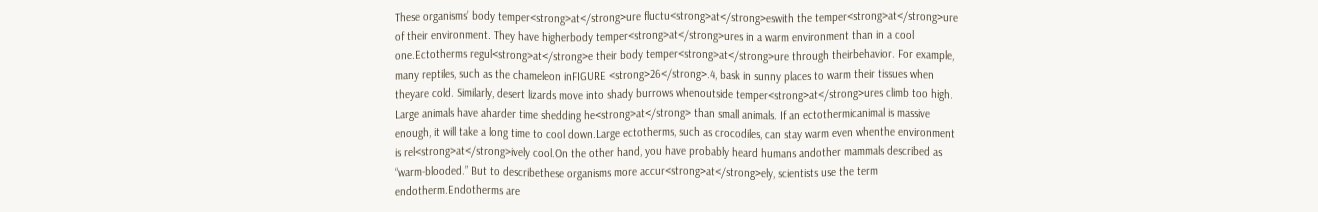These organisms’ body temper<strong>at</strong>ure fluctu<strong>at</strong>eswith the temper<strong>at</strong>ure of their environment. They have higherbody temper<strong>at</strong>ures in a warm environment than in a cool one.Ectotherms regul<strong>at</strong>e their body temper<strong>at</strong>ure through theirbehavior. For example, many reptiles, such as the chameleon inFIGURE <strong>26</strong>.4, bask in sunny places to warm their tissues when theyare cold. Similarly, desert lizards move into shady burrows whenoutside temper<strong>at</strong>ures climb too high. Large animals have aharder time shedding he<strong>at</strong> than small animals. If an ectothermicanimal is massive enough, it will take a long time to cool down.Large ectotherms, such as crocodiles, can stay warm even whenthe environment is rel<strong>at</strong>ively cool.On the other hand, you have probably heard humans andother mammals described as “warm-blooded.” But to describethese organisms more accur<strong>at</strong>ely, scientists use the term endotherm.Endotherms are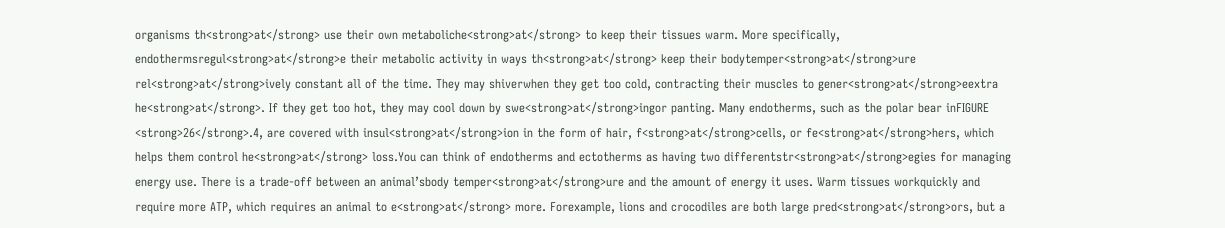organisms th<strong>at</strong> use their own metaboliche<strong>at</strong> to keep their tissues warm. More specifically, endothermsregul<strong>at</strong>e their metabolic activity in ways th<strong>at</strong> keep their bodytemper<strong>at</strong>ure rel<strong>at</strong>ively constant all of the time. They may shiverwhen they get too cold, contracting their muscles to gener<strong>at</strong>eextra he<strong>at</strong>. If they get too hot, they may cool down by swe<strong>at</strong>ingor panting. Many endotherms, such as the polar bear inFIGURE <strong>26</strong>.4, are covered with insul<strong>at</strong>ion in the form of hair, f<strong>at</strong>cells, or fe<strong>at</strong>hers, which helps them control he<strong>at</strong> loss.You can think of endotherms and ectotherms as having two differentstr<strong>at</strong>egies for managing energy use. There is a trade-off between an animal’sbody temper<strong>at</strong>ure and the amount of energy it uses. Warm tissues workquickly and require more ATP, which requires an animal to e<strong>at</strong> more. Forexample, lions and crocodiles are both large pred<strong>at</strong>ors, but a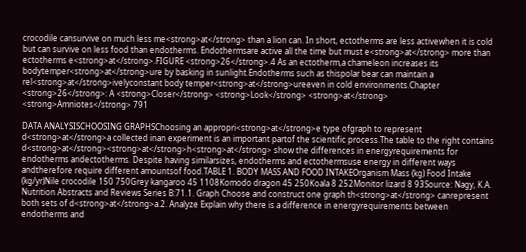crocodile cansurvive on much less me<strong>at</strong> than a lion can. In short, ectotherms are less activewhen it is cold but can survive on less food than endotherms. Endothermsare active all the time but must e<strong>at</strong> more than ectotherms e<strong>at</strong>.FIGURE <strong>26</strong>.4 As an ectotherm,a chameleon increases its bodytemper<strong>at</strong>ure by basking in sunlight.Endotherms such as thispolar bear can maintain a rel<strong>at</strong>ivelyconstant body temper<strong>at</strong>ureeven in cold environments.Chapter <strong>26</strong>: A <strong>Closer</strong> <strong>Look</strong> <strong>at</strong> <strong>Amniotes</strong> 791

DATA ANALYSISCHOOSING GRAPHSChoosing an appropri<strong>at</strong>e type ofgraph to represent d<strong>at</strong>a collected inan experiment is an important partof the scientific process.The table to the right contains d<strong>at</strong><strong>at</strong>h<strong>at</strong> show the differences in energyrequirements for endotherms andectotherms. Despite having similarsizes, endotherms and ectothermsuse energy in different ways andtherefore require different amountsof food.TABLE 1. BODY MASS AND FOOD INTAKEOrganism Mass (kg) Food Intake (kg/yr)Nile crocodile 150 750Grey kangaroo 45 1108Komodo dragon 45 250Koala 8 252Monitor lizard 8 93Source: Nagy, K.A. Nutrition Abstracts and Reviews Series B:71.1. Graph Choose and construct one graph th<strong>at</strong> canrepresent both sets of d<strong>at</strong>a.2. Analyze Explain why there is a difference in energyrequirements between endotherms and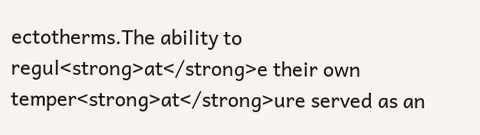ectotherms.The ability to regul<strong>at</strong>e their own temper<strong>at</strong>ure served as an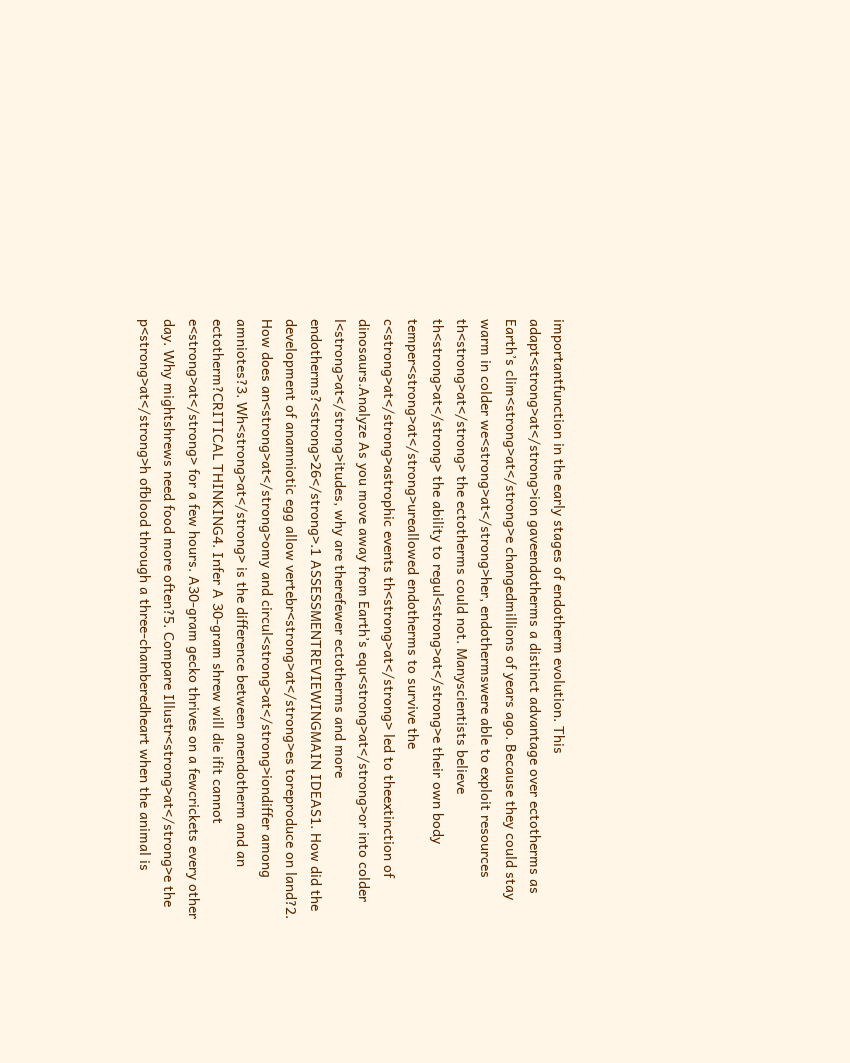importantfunction in the early stages of endotherm evolution. This adapt<strong>at</strong>ion gaveendotherms a distinct advantage over ectotherms as Earth’s clim<strong>at</strong>e changedmillions of years ago. Because they could stay warm in colder we<strong>at</strong>her, endothermswere able to exploit resources th<strong>at</strong> the ectotherms could not. Manyscientists believe th<strong>at</strong> the ability to regul<strong>at</strong>e their own body temper<strong>at</strong>ureallowed endotherms to survive the c<strong>at</strong>astrophic events th<strong>at</strong> led to theextinction of dinosaurs.Analyze As you move away from Earth’s equ<strong>at</strong>or into colder l<strong>at</strong>itudes, why are therefewer ectotherms and more endotherms?<strong>26</strong>.1 ASSESSMENTREVIEWINGMAIN IDEAS1. How did the development of anamniotic egg allow vertebr<strong>at</strong>es toreproduce on land?2. How does an<strong>at</strong>omy and circul<strong>at</strong>iondiffer among amniotes?3. Wh<strong>at</strong> is the difference between anendotherm and an ectotherm?CRITICAL THINKING4. Infer A 30-gram shrew will die ifit cannot e<strong>at</strong> for a few hours. A30-gram gecko thrives on a fewcrickets every other day. Why mightshrews need food more often?5. Compare Illustr<strong>at</strong>e the p<strong>at</strong>h ofblood through a three-chamberedheart when the animal is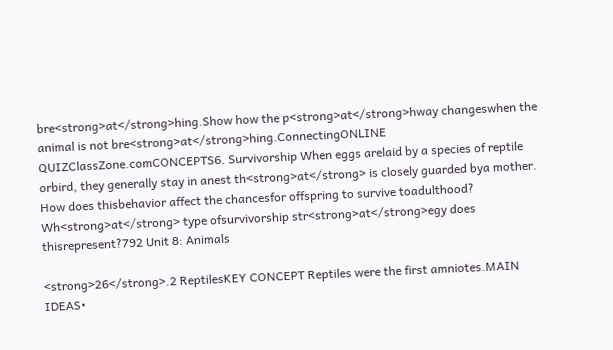bre<strong>at</strong>hing.Show how the p<strong>at</strong>hway changeswhen the animal is not bre<strong>at</strong>hing.ConnectingONLINE QUIZClassZone.comCONCEPTS6. Survivorship When eggs arelaid by a species of reptile orbird, they generally stay in anest th<strong>at</strong> is closely guarded bya mother. How does thisbehavior affect the chancesfor offspring to survive toadulthood? Wh<strong>at</strong> type ofsurvivorship str<strong>at</strong>egy does thisrepresent?792 Unit 8: Animals

<strong>26</strong>.2 ReptilesKEY CONCEPT Reptiles were the first amniotes.MAIN IDEAS•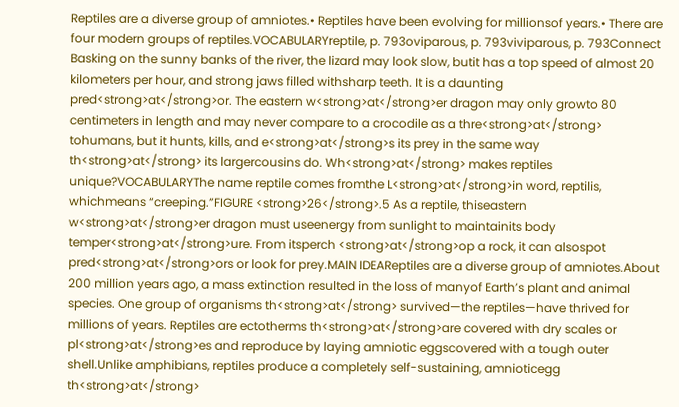Reptiles are a diverse group of amniotes.• Reptiles have been evolving for millionsof years.• There are four modern groups of reptiles.VOCABULARYreptile, p. 793oviparous, p. 793viviparous, p. 793Connect Basking on the sunny banks of the river, the lizard may look slow, butit has a top speed of almost 20 kilometers per hour, and strong jaws filled withsharp teeth. It is a daunting pred<strong>at</strong>or. The eastern w<strong>at</strong>er dragon may only growto 80 centimeters in length and may never compare to a crocodile as a thre<strong>at</strong> tohumans, but it hunts, kills, and e<strong>at</strong>s its prey in the same way th<strong>at</strong> its largercousins do. Wh<strong>at</strong> makes reptiles unique?VOCABULARYThe name reptile comes fromthe L<strong>at</strong>in word, reptilis, whichmeans “creeping.”FIGURE <strong>26</strong>.5 As a reptile, thiseastern w<strong>at</strong>er dragon must useenergy from sunlight to maintainits body temper<strong>at</strong>ure. From itsperch <strong>at</strong>op a rock, it can alsospot pred<strong>at</strong>ors or look for prey.MAIN IDEAReptiles are a diverse group of amniotes.About 200 million years ago, a mass extinction resulted in the loss of manyof Earth’s plant and animal species. One group of organisms th<strong>at</strong> survived—the reptiles—have thrived for millions of years. Reptiles are ectotherms th<strong>at</strong>are covered with dry scales or pl<strong>at</strong>es and reproduce by laying amniotic eggscovered with a tough outer shell.Unlike amphibians, reptiles produce a completely self-sustaining, amnioticegg th<strong>at</strong>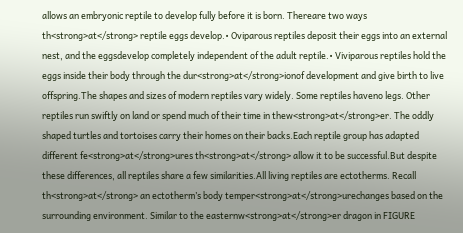allows an embryonic reptile to develop fully before it is born. Thereare two ways th<strong>at</strong> reptile eggs develop.• Oviparous reptiles deposit their eggs into an external nest, and the eggsdevelop completely independent of the adult reptile.• Viviparous reptiles hold the eggs inside their body through the dur<strong>at</strong>ionof development and give birth to live offspring.The shapes and sizes of modern reptiles vary widely. Some reptiles haveno legs. Other reptiles run swiftly on land or spend much of their time in thew<strong>at</strong>er. The oddly shaped turtles and tortoises carry their homes on their backs.Each reptile group has adapted different fe<strong>at</strong>ures th<strong>at</strong> allow it to be successful.But despite these differences, all reptiles share a few similarities.All living reptiles are ectotherms. Recall th<strong>at</strong> an ectotherm’s body temper<strong>at</strong>urechanges based on the surrounding environment. Similar to the easternw<strong>at</strong>er dragon in FIGURE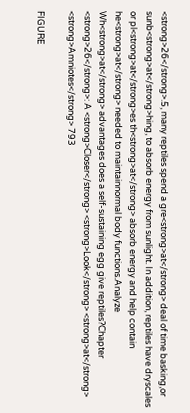<strong>26</strong>.5, many reptiles spend a gre<strong>at</strong> deal of time basking,or sunb<strong>at</strong>hing, to absorb energy from sunlight. In addition, reptiles have dryscales or pl<strong>at</strong>es th<strong>at</strong> absorb energy and help contain he<strong>at</strong> needed to maintainnormal body functions.Analyze Wh<strong>at</strong> advantages does a self-sustaining egg give reptiles?Chapter <strong>26</strong>: A <strong>Closer</strong> <strong>Look</strong> <strong>at</strong> <strong>Amniotes</strong> 793

FIGURE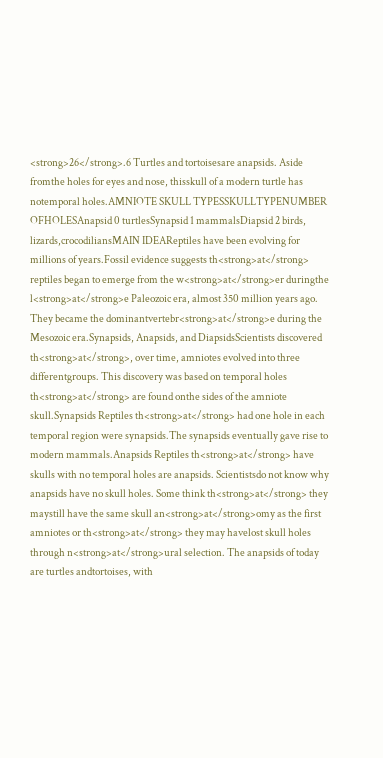<strong>26</strong>.6 Turtles and tortoisesare anapsids. Aside fromthe holes for eyes and nose, thisskull of a modern turtle has notemporal holes.AMNIOTE SKULL TYPESSKULLTYPENUMBER OFHOLESAnapsid 0 turtlesSynapsid 1 mammalsDiapsid 2 birds, lizards,crocodiliansMAIN IDEAReptiles have been evolving for millions of years.Fossil evidence suggests th<strong>at</strong> reptiles began to emerge from the w<strong>at</strong>er duringthe l<strong>at</strong>e Paleozoic era, almost 350 million years ago. They became the dominantvertebr<strong>at</strong>e during the Mesozoic era.Synapsids, Anapsids, and DiapsidsScientists discovered th<strong>at</strong>, over time, amniotes evolved into three differentgroups. This discovery was based on temporal holes th<strong>at</strong> are found onthe sides of the amniote skull.Synapsids Reptiles th<strong>at</strong> had one hole in each temporal region were synapsids.The synapsids eventually gave rise to modern mammals.Anapsids Reptiles th<strong>at</strong> have skulls with no temporal holes are anapsids. Scientistsdo not know why anapsids have no skull holes. Some think th<strong>at</strong> they maystill have the same skull an<strong>at</strong>omy as the first amniotes or th<strong>at</strong> they may havelost skull holes through n<strong>at</strong>ural selection. The anapsids of today are turtles andtortoises, with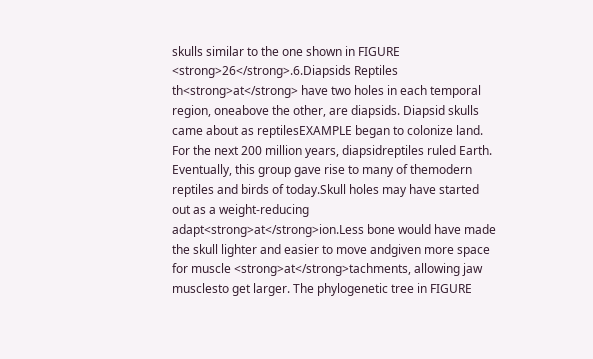skulls similar to the one shown in FIGURE <strong>26</strong>.6.Diapsids Reptiles th<strong>at</strong> have two holes in each temporal region, oneabove the other, are diapsids. Diapsid skulls came about as reptilesEXAMPLE began to colonize land. For the next 200 million years, diapsidreptiles ruled Earth. Eventually, this group gave rise to many of themodern reptiles and birds of today.Skull holes may have started out as a weight-reducing adapt<strong>at</strong>ion.Less bone would have made the skull lighter and easier to move andgiven more space for muscle <strong>at</strong>tachments, allowing jaw musclesto get larger. The phylogenetic tree in FIGURE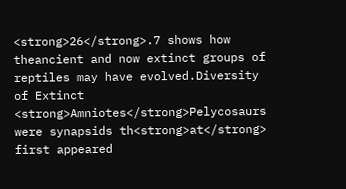<strong>26</strong>.7 shows how theancient and now extinct groups of reptiles may have evolved.Diversity of Extinct <strong>Amniotes</strong>Pelycosaurs were synapsids th<strong>at</strong> first appeared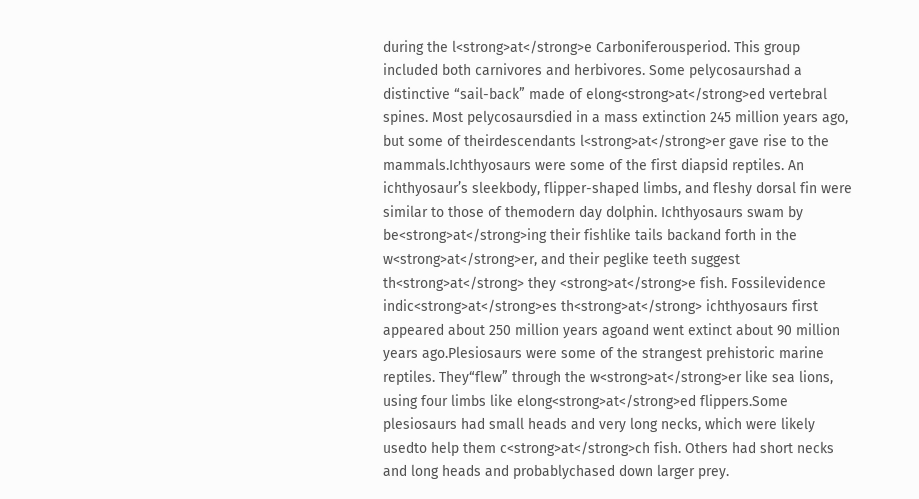during the l<strong>at</strong>e Carboniferousperiod. This group included both carnivores and herbivores. Some pelycosaurshad a distinctive “sail-back” made of elong<strong>at</strong>ed vertebral spines. Most pelycosaursdied in a mass extinction 245 million years ago, but some of theirdescendants l<strong>at</strong>er gave rise to the mammals.Ichthyosaurs were some of the first diapsid reptiles. An ichthyosaur’s sleekbody, flipper-shaped limbs, and fleshy dorsal fin were similar to those of themodern day dolphin. Ichthyosaurs swam by be<strong>at</strong>ing their fishlike tails backand forth in the w<strong>at</strong>er, and their peglike teeth suggest th<strong>at</strong> they <strong>at</strong>e fish. Fossilevidence indic<strong>at</strong>es th<strong>at</strong> ichthyosaurs first appeared about 250 million years agoand went extinct about 90 million years ago.Plesiosaurs were some of the strangest prehistoric marine reptiles. They“flew” through the w<strong>at</strong>er like sea lions, using four limbs like elong<strong>at</strong>ed flippers.Some plesiosaurs had small heads and very long necks, which were likely usedto help them c<strong>at</strong>ch fish. Others had short necks and long heads and probablychased down larger prey.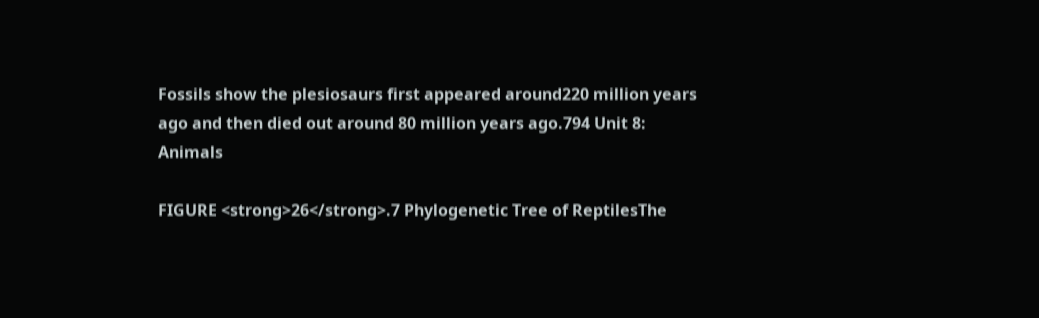Fossils show the plesiosaurs first appeared around220 million years ago and then died out around 80 million years ago.794 Unit 8: Animals

FIGURE <strong>26</strong>.7 Phylogenetic Tree of ReptilesThe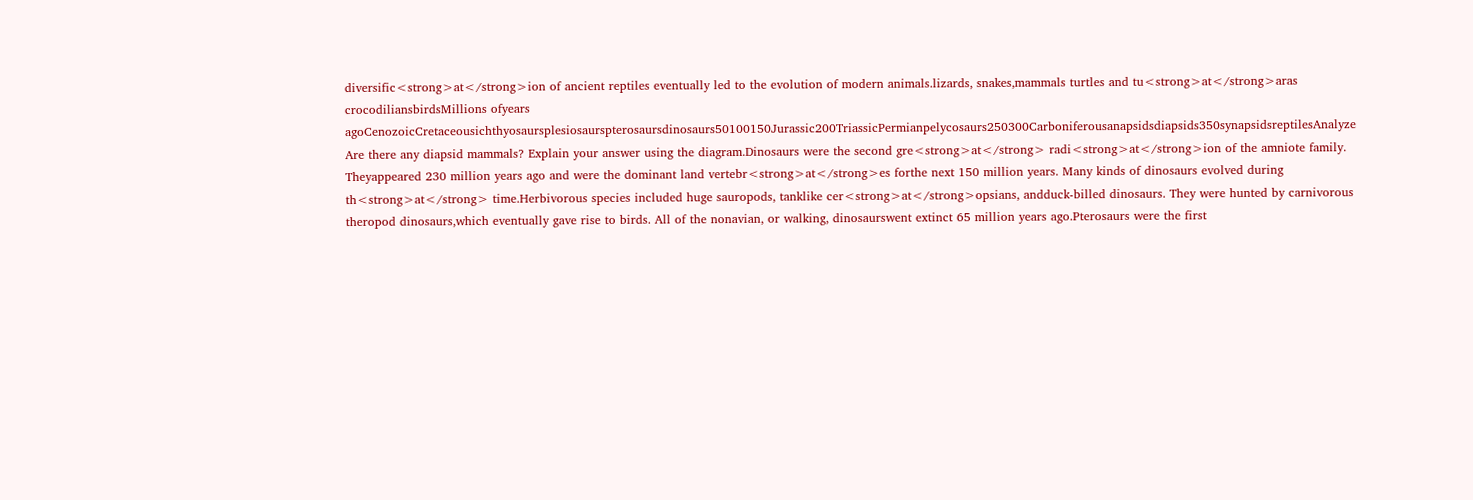diversific<strong>at</strong>ion of ancient reptiles eventually led to the evolution of modern animals.lizards, snakes,mammals turtles and tu<strong>at</strong>aras crocodiliansbirdsMillions ofyears agoCenozoicCretaceousichthyosaursplesiosaurspterosaursdinosaurs50100150Jurassic200TriassicPermianpelycosaurs250300Carboniferousanapsidsdiapsids350synapsidsreptilesAnalyze Are there any diapsid mammals? Explain your answer using the diagram.Dinosaurs were the second gre<strong>at</strong> radi<strong>at</strong>ion of the amniote family. Theyappeared 230 million years ago and were the dominant land vertebr<strong>at</strong>es forthe next 150 million years. Many kinds of dinosaurs evolved during th<strong>at</strong> time.Herbivorous species included huge sauropods, tanklike cer<strong>at</strong>opsians, andduck-billed dinosaurs. They were hunted by carnivorous theropod dinosaurs,which eventually gave rise to birds. All of the nonavian, or walking, dinosaurswent extinct 65 million years ago.Pterosaurs were the first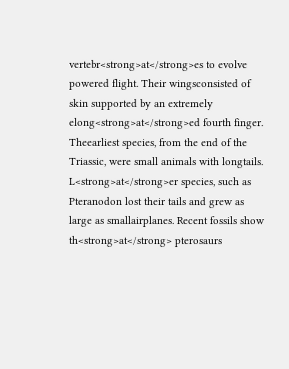vertebr<strong>at</strong>es to evolve powered flight. Their wingsconsisted of skin supported by an extremely elong<strong>at</strong>ed fourth finger. Theearliest species, from the end of the Triassic, were small animals with longtails. L<strong>at</strong>er species, such as Pteranodon lost their tails and grew as large as smallairplanes. Recent fossils show th<strong>at</strong> pterosaurs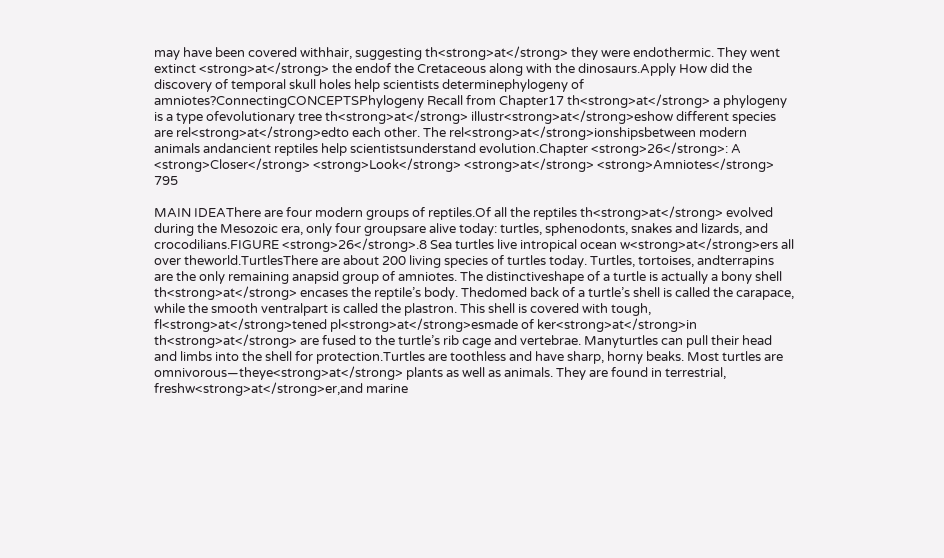may have been covered withhair, suggesting th<strong>at</strong> they were endothermic. They went extinct <strong>at</strong> the endof the Cretaceous along with the dinosaurs.Apply How did the discovery of temporal skull holes help scientists determinephylogeny of amniotes?ConnectingCONCEPTSPhylogeny Recall from Chapter17 th<strong>at</strong> a phylogeny is a type ofevolutionary tree th<strong>at</strong> illustr<strong>at</strong>eshow different species are rel<strong>at</strong>edto each other. The rel<strong>at</strong>ionshipsbetween modern animals andancient reptiles help scientistsunderstand evolution.Chapter <strong>26</strong>: A <strong>Closer</strong> <strong>Look</strong> <strong>at</strong> <strong>Amniotes</strong> 795

MAIN IDEAThere are four modern groups of reptiles.Of all the reptiles th<strong>at</strong> evolved during the Mesozoic era, only four groupsare alive today: turtles, sphenodonts, snakes and lizards, and crocodilians.FIGURE <strong>26</strong>.8 Sea turtles live intropical ocean w<strong>at</strong>ers all over theworld.TurtlesThere are about 200 living species of turtles today. Turtles, tortoises, andterrapins are the only remaining anapsid group of amniotes. The distinctiveshape of a turtle is actually a bony shell th<strong>at</strong> encases the reptile’s body. Thedomed back of a turtle’s shell is called the carapace, while the smooth ventralpart is called the plastron. This shell is covered with tough, fl<strong>at</strong>tened pl<strong>at</strong>esmade of ker<strong>at</strong>in th<strong>at</strong> are fused to the turtle’s rib cage and vertebrae. Manyturtles can pull their head and limbs into the shell for protection.Turtles are toothless and have sharp, horny beaks. Most turtles are omnivorous—theye<strong>at</strong> plants as well as animals. They are found in terrestrial, freshw<strong>at</strong>er,and marine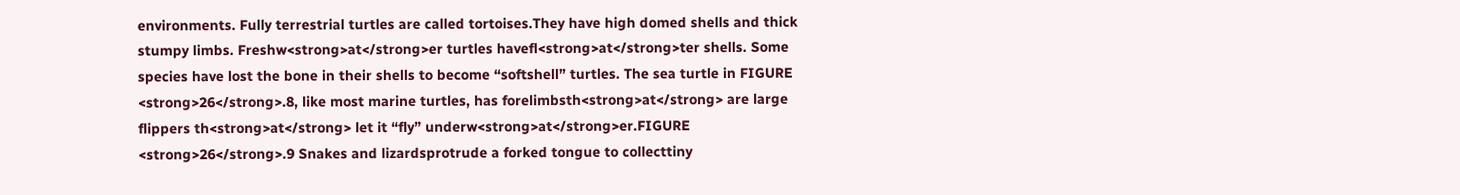environments. Fully terrestrial turtles are called tortoises.They have high domed shells and thick stumpy limbs. Freshw<strong>at</strong>er turtles havefl<strong>at</strong>ter shells. Some species have lost the bone in their shells to become “softshell” turtles. The sea turtle in FIGURE <strong>26</strong>.8, like most marine turtles, has forelimbsth<strong>at</strong> are large flippers th<strong>at</strong> let it “fly” underw<strong>at</strong>er.FIGURE <strong>26</strong>.9 Snakes and lizardsprotrude a forked tongue to collecttiny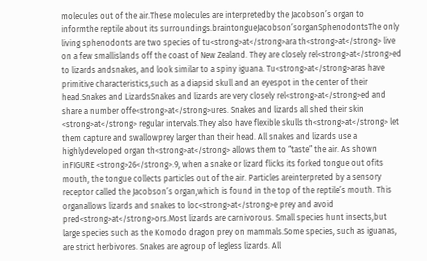molecules out of the air.These molecules are interpretedby the Jacobson’s organ to informthe reptile about its surroundings.braintongueJacobson’sorganSphenodontsThe only living sphenodonts are two species of tu<strong>at</strong>ara th<strong>at</strong> live on a few smallislands off the coast of New Zealand. They are closely rel<strong>at</strong>ed to lizards andsnakes, and look similar to a spiny iguana. Tu<strong>at</strong>aras have primitive characteristics,such as a diapsid skull and an eyespot in the center of their head.Snakes and LizardsSnakes and lizards are very closely rel<strong>at</strong>ed and share a number offe<strong>at</strong>ures. Snakes and lizards all shed their skin <strong>at</strong> regular intervals.They also have flexible skulls th<strong>at</strong> let them capture and swallowprey larger than their head. All snakes and lizards use a highlydeveloped organ th<strong>at</strong> allows them to “taste” the air. As shown inFIGURE <strong>26</strong>.9, when a snake or lizard flicks its forked tongue out ofits mouth, the tongue collects particles out of the air. Particles areinterpreted by a sensory receptor called the Jacobson’s organ,which is found in the top of the reptile’s mouth. This organallows lizards and snakes to loc<strong>at</strong>e prey and avoid pred<strong>at</strong>ors.Most lizards are carnivorous. Small species hunt insects,but large species such as the Komodo dragon prey on mammals.Some species, such as iguanas, are strict herbivores. Snakes are agroup of legless lizards. All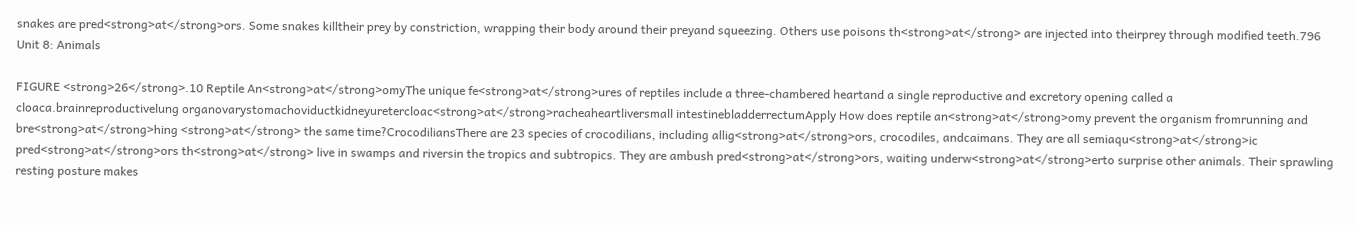snakes are pred<strong>at</strong>ors. Some snakes killtheir prey by constriction, wrapping their body around their preyand squeezing. Others use poisons th<strong>at</strong> are injected into theirprey through modified teeth.796 Unit 8: Animals

FIGURE <strong>26</strong>.10 Reptile An<strong>at</strong>omyThe unique fe<strong>at</strong>ures of reptiles include a three-chambered heartand a single reproductive and excretory opening called a cloaca.brainreproductivelung organovarystomachoviductkidneyuretercloac<strong>at</strong>racheaheartliversmall intestinebladderrectumApply How does reptile an<strong>at</strong>omy prevent the organism fromrunning and bre<strong>at</strong>hing <strong>at</strong> the same time?CrocodiliansThere are 23 species of crocodilians, including allig<strong>at</strong>ors, crocodiles, andcaimans. They are all semiaqu<strong>at</strong>ic pred<strong>at</strong>ors th<strong>at</strong> live in swamps and riversin the tropics and subtropics. They are ambush pred<strong>at</strong>ors, waiting underw<strong>at</strong>erto surprise other animals. Their sprawling resting posture makes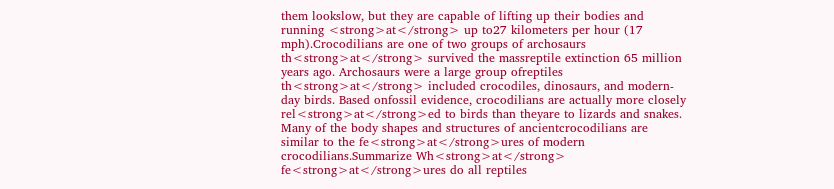them lookslow, but they are capable of lifting up their bodies and running <strong>at</strong> up to27 kilometers per hour (17 mph).Crocodilians are one of two groups of archosaurs th<strong>at</strong> survived the massreptile extinction 65 million years ago. Archosaurs were a large group ofreptiles th<strong>at</strong> included crocodiles, dinosaurs, and modern-day birds. Based onfossil evidence, crocodilians are actually more closely rel<strong>at</strong>ed to birds than theyare to lizards and snakes. Many of the body shapes and structures of ancientcrocodilians are similar to the fe<strong>at</strong>ures of modern crocodilians.Summarize Wh<strong>at</strong> fe<strong>at</strong>ures do all reptiles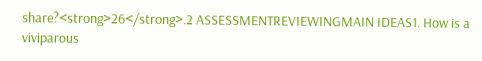share?<strong>26</strong>.2 ASSESSMENTREVIEWINGMAIN IDEAS1. How is a viviparous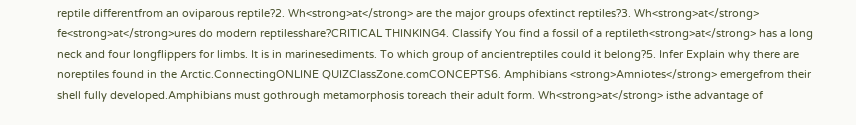reptile differentfrom an oviparous reptile?2. Wh<strong>at</strong> are the major groups ofextinct reptiles?3. Wh<strong>at</strong> fe<strong>at</strong>ures do modern reptilesshare?CRITICAL THINKING4. Classify You find a fossil of a reptileth<strong>at</strong> has a long neck and four longflippers for limbs. It is in marinesediments. To which group of ancientreptiles could it belong?5. Infer Explain why there are noreptiles found in the Arctic.ConnectingONLINE QUIZClassZone.comCONCEPTS6. Amphibians <strong>Amniotes</strong> emergefrom their shell fully developed.Amphibians must gothrough metamorphosis toreach their adult form. Wh<strong>at</strong> isthe advantage of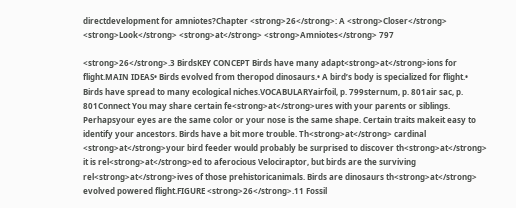directdevelopment for amniotes?Chapter <strong>26</strong>: A <strong>Closer</strong> <strong>Look</strong> <strong>at</strong> <strong>Amniotes</strong> 797

<strong>26</strong>.3 BirdsKEY CONCEPT Birds have many adapt<strong>at</strong>ions for flight.MAIN IDEAS• Birds evolved from theropod dinosaurs.• A bird’s body is specialized for flight.• Birds have spread to many ecological niches.VOCABULARYairfoil, p. 799sternum, p. 801air sac, p. 801Connect You may share certain fe<strong>at</strong>ures with your parents or siblings. Perhapsyour eyes are the same color or your nose is the same shape. Certain traits makeit easy to identify your ancestors. Birds have a bit more trouble. Th<strong>at</strong> cardinal <strong>at</strong>your bird feeder would probably be surprised to discover th<strong>at</strong> it is rel<strong>at</strong>ed to aferocious Velociraptor, but birds are the surviving rel<strong>at</strong>ives of those prehistoricanimals. Birds are dinosaurs th<strong>at</strong> evolved powered flight.FIGURE <strong>26</strong>.11 Fossil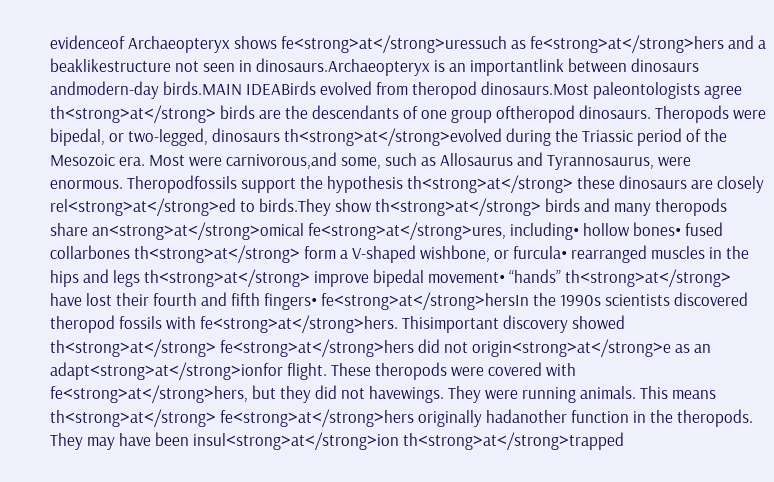evidenceof Archaeopteryx shows fe<strong>at</strong>uressuch as fe<strong>at</strong>hers and a beaklikestructure not seen in dinosaurs.Archaeopteryx is an importantlink between dinosaurs andmodern-day birds.MAIN IDEABirds evolved from theropod dinosaurs.Most paleontologists agree th<strong>at</strong> birds are the descendants of one group oftheropod dinosaurs. Theropods were bipedal, or two-legged, dinosaurs th<strong>at</strong>evolved during the Triassic period of the Mesozoic era. Most were carnivorous,and some, such as Allosaurus and Tyrannosaurus, were enormous. Theropodfossils support the hypothesis th<strong>at</strong> these dinosaurs are closely rel<strong>at</strong>ed to birds.They show th<strong>at</strong> birds and many theropods share an<strong>at</strong>omical fe<strong>at</strong>ures, including• hollow bones• fused collarbones th<strong>at</strong> form a V-shaped wishbone, or furcula• rearranged muscles in the hips and legs th<strong>at</strong> improve bipedal movement• “hands” th<strong>at</strong> have lost their fourth and fifth fingers• fe<strong>at</strong>hersIn the 1990s scientists discovered theropod fossils with fe<strong>at</strong>hers. Thisimportant discovery showed th<strong>at</strong> fe<strong>at</strong>hers did not origin<strong>at</strong>e as an adapt<strong>at</strong>ionfor flight. These theropods were covered with fe<strong>at</strong>hers, but they did not havewings. They were running animals. This means th<strong>at</strong> fe<strong>at</strong>hers originally hadanother function in the theropods. They may have been insul<strong>at</strong>ion th<strong>at</strong>trapped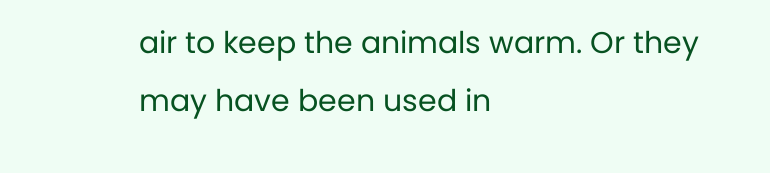air to keep the animals warm. Or they may have been used in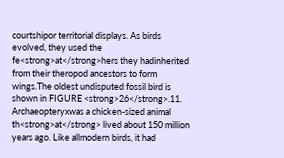courtshipor territorial displays. As birds evolved, they used the fe<strong>at</strong>hers they hadinherited from their theropod ancestors to form wings.The oldest undisputed fossil bird is shown in FIGURE <strong>26</strong>.11. Archaeopteryxwas a chicken-sized animal th<strong>at</strong> lived about 150 million years ago. Like allmodern birds, it had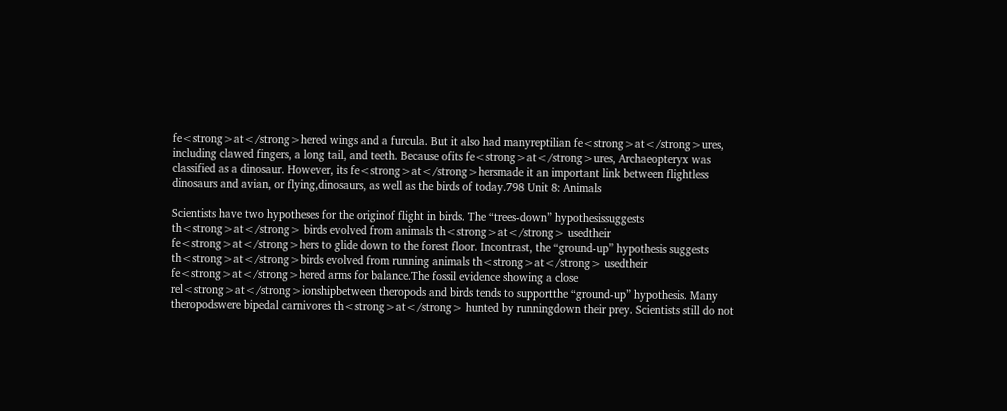fe<strong>at</strong>hered wings and a furcula. But it also had manyreptilian fe<strong>at</strong>ures, including clawed fingers, a long tail, and teeth. Because ofits fe<strong>at</strong>ures, Archaeopteryx was classified as a dinosaur. However, its fe<strong>at</strong>hersmade it an important link between flightless dinosaurs and avian, or flying,dinosaurs, as well as the birds of today.798 Unit 8: Animals

Scientists have two hypotheses for the originof flight in birds. The “trees-down” hypothesissuggests th<strong>at</strong> birds evolved from animals th<strong>at</strong> usedtheir fe<strong>at</strong>hers to glide down to the forest floor. Incontrast, the “ground-up” hypothesis suggests th<strong>at</strong>birds evolved from running animals th<strong>at</strong> usedtheir fe<strong>at</strong>hered arms for balance.The fossil evidence showing a close rel<strong>at</strong>ionshipbetween theropods and birds tends to supportthe “ground-up” hypothesis. Many theropodswere bipedal carnivores th<strong>at</strong> hunted by runningdown their prey. Scientists still do not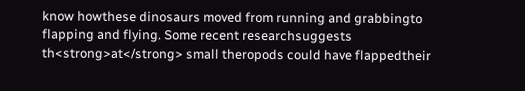know howthese dinosaurs moved from running and grabbingto flapping and flying. Some recent researchsuggests th<strong>at</strong> small theropods could have flappedtheir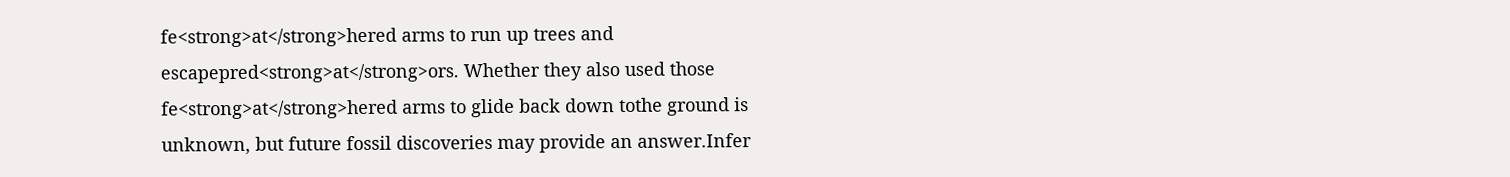fe<strong>at</strong>hered arms to run up trees and escapepred<strong>at</strong>ors. Whether they also used those fe<strong>at</strong>hered arms to glide back down tothe ground is unknown, but future fossil discoveries may provide an answer.Infer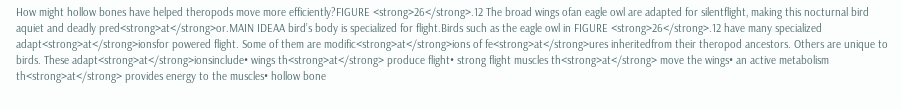How might hollow bones have helped theropods move more efficiently?FIGURE <strong>26</strong>.12 The broad wings ofan eagle owl are adapted for silentflight, making this nocturnal bird aquiet and deadly pred<strong>at</strong>or.MAIN IDEAA bird’s body is specialized for flight.Birds such as the eagle owl in FIGURE <strong>26</strong>.12 have many specialized adapt<strong>at</strong>ionsfor powered flight. Some of them are modific<strong>at</strong>ions of fe<strong>at</strong>ures inheritedfrom their theropod ancestors. Others are unique to birds. These adapt<strong>at</strong>ionsinclude• wings th<strong>at</strong> produce flight• strong flight muscles th<strong>at</strong> move the wings• an active metabolism th<strong>at</strong> provides energy to the muscles• hollow bone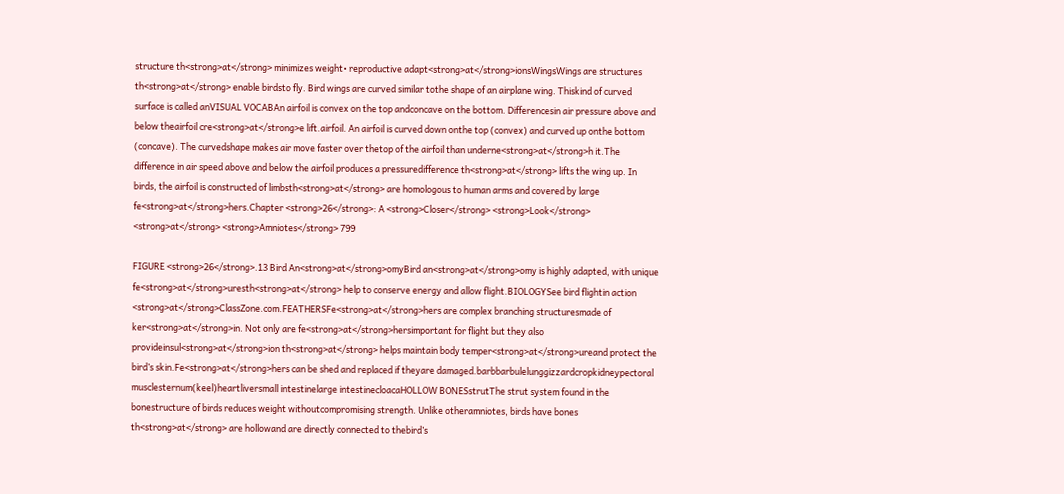structure th<strong>at</strong> minimizes weight• reproductive adapt<strong>at</strong>ionsWingsWings are structures th<strong>at</strong> enable birdsto fly. Bird wings are curved similar tothe shape of an airplane wing. Thiskind of curved surface is called anVISUAL VOCABAn airfoil is convex on the top andconcave on the bottom. Differencesin air pressure above and below theairfoil cre<strong>at</strong>e lift.airfoil. An airfoil is curved down onthe top (convex) and curved up onthe bottom (concave). The curvedshape makes air move faster over thetop of the airfoil than underne<strong>at</strong>h it.The difference in air speed above and below the airfoil produces a pressuredifference th<strong>at</strong> lifts the wing up. In birds, the airfoil is constructed of limbsth<strong>at</strong> are homologous to human arms and covered by large fe<strong>at</strong>hers.Chapter <strong>26</strong>: A <strong>Closer</strong> <strong>Look</strong> <strong>at</strong> <strong>Amniotes</strong> 799

FIGURE <strong>26</strong>.13 Bird An<strong>at</strong>omyBird an<strong>at</strong>omy is highly adapted, with unique fe<strong>at</strong>uresth<strong>at</strong> help to conserve energy and allow flight.BIOLOGYSee bird flightin action <strong>at</strong>ClassZone.com.FEATHERSFe<strong>at</strong>hers are complex branching structuresmade of ker<strong>at</strong>in. Not only are fe<strong>at</strong>hersimportant for flight but they also provideinsul<strong>at</strong>ion th<strong>at</strong> helps maintain body temper<strong>at</strong>ureand protect the bird’s skin.Fe<strong>at</strong>hers can be shed and replaced if theyare damaged.barbbarbulelunggizzardcropkidneypectoral musclesternum(keel)heartliversmall intestinelarge intestinecloacaHOLLOW BONESstrutThe strut system found in the bonestructure of birds reduces weight withoutcompromising strength. Unlike otheramniotes, birds have bones th<strong>at</strong> are hollowand are directly connected to thebird’s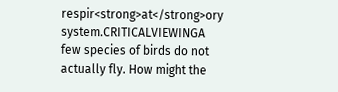respir<strong>at</strong>ory system.CRITICALVIEWINGA few species of birds do not actually fly. How might the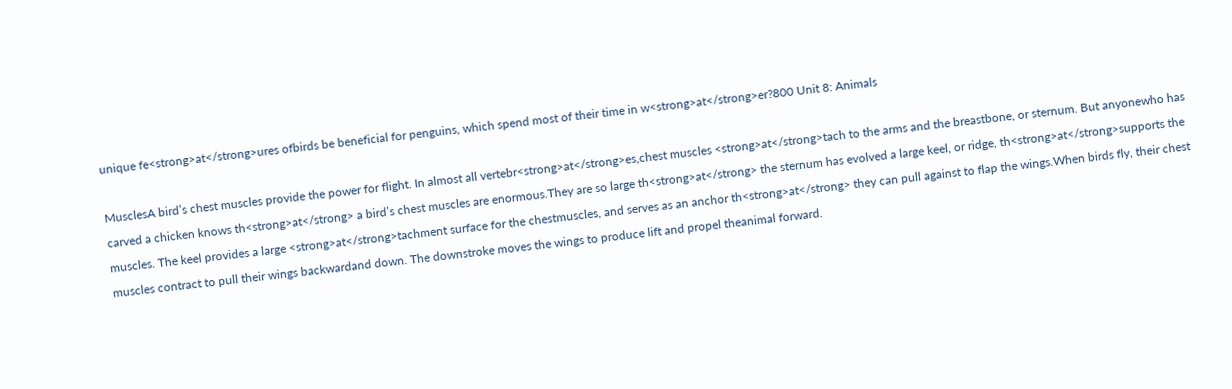unique fe<strong>at</strong>ures ofbirds be beneficial for penguins, which spend most of their time in w<strong>at</strong>er?800 Unit 8: Animals

MusclesA bird’s chest muscles provide the power for flight. In almost all vertebr<strong>at</strong>es,chest muscles <strong>at</strong>tach to the arms and the breastbone, or sternum. But anyonewho has carved a chicken knows th<strong>at</strong> a bird’s chest muscles are enormous.They are so large th<strong>at</strong> the sternum has evolved a large keel, or ridge, th<strong>at</strong>supports the muscles. The keel provides a large <strong>at</strong>tachment surface for the chestmuscles, and serves as an anchor th<strong>at</strong> they can pull against to flap the wings.When birds fly, their chest muscles contract to pull their wings backwardand down. The downstroke moves the wings to produce lift and propel theanimal forward.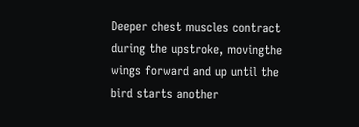Deeper chest muscles contract during the upstroke, movingthe wings forward and up until the bird starts another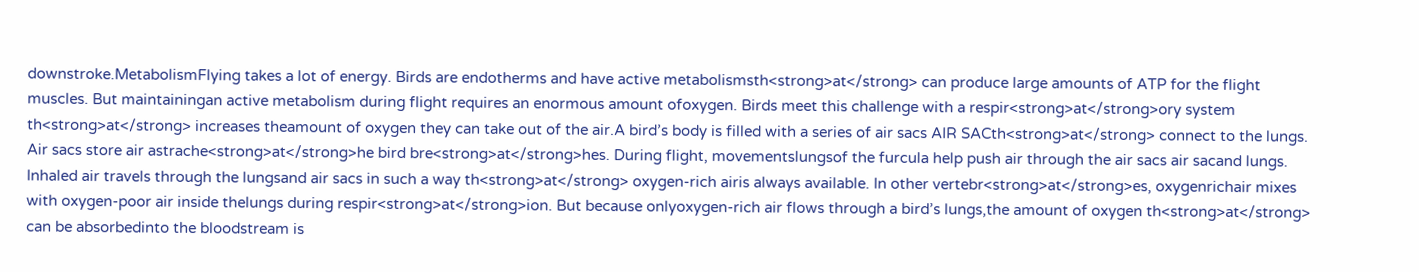downstroke.MetabolismFlying takes a lot of energy. Birds are endotherms and have active metabolismsth<strong>at</strong> can produce large amounts of ATP for the flight muscles. But maintainingan active metabolism during flight requires an enormous amount ofoxygen. Birds meet this challenge with a respir<strong>at</strong>ory system th<strong>at</strong> increases theamount of oxygen they can take out of the air.A bird’s body is filled with a series of air sacs AIR SACth<strong>at</strong> connect to the lungs. Air sacs store air astrache<strong>at</strong>he bird bre<strong>at</strong>hes. During flight, movementslungsof the furcula help push air through the air sacs air sacand lungs. Inhaled air travels through the lungsand air sacs in such a way th<strong>at</strong> oxygen-rich airis always available. In other vertebr<strong>at</strong>es, oxygenrichair mixes with oxygen-poor air inside thelungs during respir<strong>at</strong>ion. But because onlyoxygen-rich air flows through a bird’s lungs,the amount of oxygen th<strong>at</strong> can be absorbedinto the bloodstream is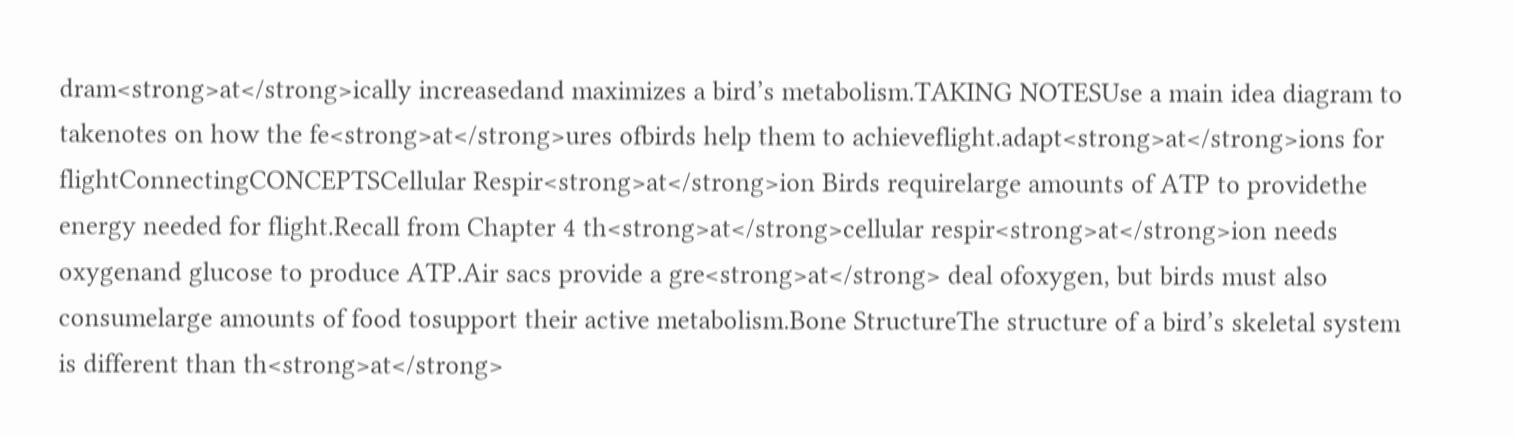dram<strong>at</strong>ically increasedand maximizes a bird’s metabolism.TAKING NOTESUse a main idea diagram to takenotes on how the fe<strong>at</strong>ures ofbirds help them to achieveflight.adapt<strong>at</strong>ions for flightConnectingCONCEPTSCellular Respir<strong>at</strong>ion Birds requirelarge amounts of ATP to providethe energy needed for flight.Recall from Chapter 4 th<strong>at</strong>cellular respir<strong>at</strong>ion needs oxygenand glucose to produce ATP.Air sacs provide a gre<strong>at</strong> deal ofoxygen, but birds must also consumelarge amounts of food tosupport their active metabolism.Bone StructureThe structure of a bird’s skeletal system is different than th<strong>at</strong>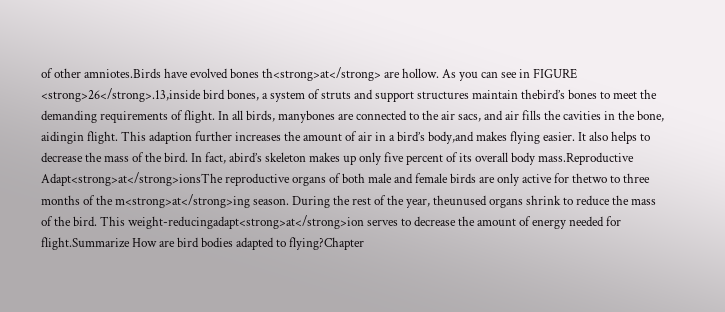of other amniotes.Birds have evolved bones th<strong>at</strong> are hollow. As you can see in FIGURE <strong>26</strong>.13,inside bird bones, a system of struts and support structures maintain thebird’s bones to meet the demanding requirements of flight. In all birds, manybones are connected to the air sacs, and air fills the cavities in the bone, aidingin flight. This adaption further increases the amount of air in a bird’s body,and makes flying easier. It also helps to decrease the mass of the bird. In fact, abird’s skeleton makes up only five percent of its overall body mass.Reproductive Adapt<strong>at</strong>ionsThe reproductive organs of both male and female birds are only active for thetwo to three months of the m<strong>at</strong>ing season. During the rest of the year, theunused organs shrink to reduce the mass of the bird. This weight-reducingadapt<strong>at</strong>ion serves to decrease the amount of energy needed for flight.Summarize How are bird bodies adapted to flying?Chapter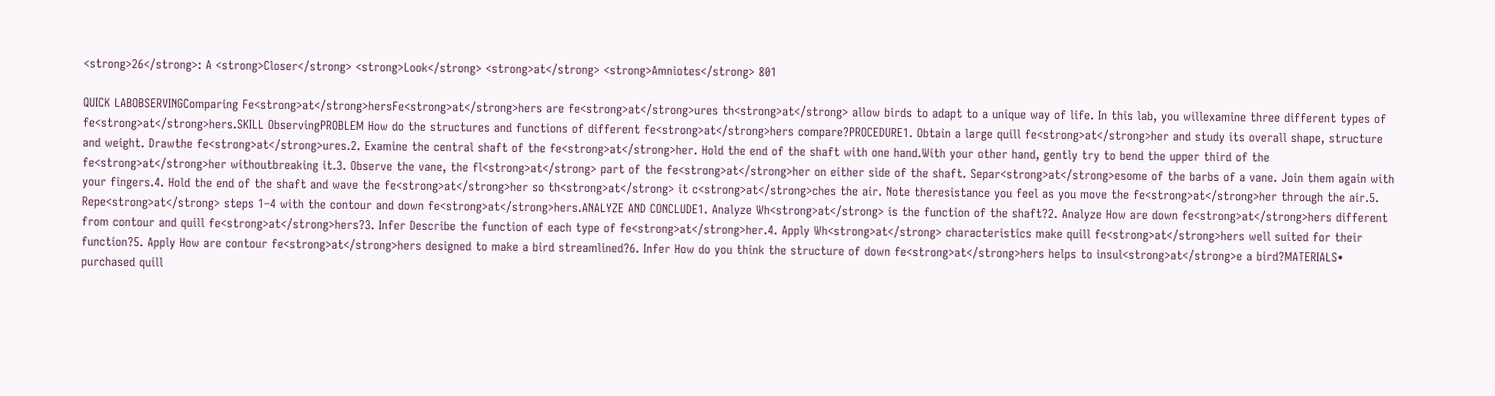<strong>26</strong>: A <strong>Closer</strong> <strong>Look</strong> <strong>at</strong> <strong>Amniotes</strong> 801

QUICK LABOBSERVINGComparing Fe<strong>at</strong>hersFe<strong>at</strong>hers are fe<strong>at</strong>ures th<strong>at</strong> allow birds to adapt to a unique way of life. In this lab, you willexamine three different types of fe<strong>at</strong>hers.SKILL ObservingPROBLEM How do the structures and functions of different fe<strong>at</strong>hers compare?PROCEDURE1. Obtain a large quill fe<strong>at</strong>her and study its overall shape, structure and weight. Drawthe fe<strong>at</strong>ures.2. Examine the central shaft of the fe<strong>at</strong>her. Hold the end of the shaft with one hand.With your other hand, gently try to bend the upper third of the fe<strong>at</strong>her withoutbreaking it.3. Observe the vane, the fl<strong>at</strong> part of the fe<strong>at</strong>her on either side of the shaft. Separ<strong>at</strong>esome of the barbs of a vane. Join them again with your fingers.4. Hold the end of the shaft and wave the fe<strong>at</strong>her so th<strong>at</strong> it c<strong>at</strong>ches the air. Note theresistance you feel as you move the fe<strong>at</strong>her through the air.5. Repe<strong>at</strong> steps 1–4 with the contour and down fe<strong>at</strong>hers.ANALYZE AND CONCLUDE1. Analyze Wh<strong>at</strong> is the function of the shaft?2. Analyze How are down fe<strong>at</strong>hers different from contour and quill fe<strong>at</strong>hers?3. Infer Describe the function of each type of fe<strong>at</strong>her.4. Apply Wh<strong>at</strong> characteristics make quill fe<strong>at</strong>hers well suited for their function?5. Apply How are contour fe<strong>at</strong>hers designed to make a bird streamlined?6. Infer How do you think the structure of down fe<strong>at</strong>hers helps to insul<strong>at</strong>e a bird?MATERIALS• purchased quill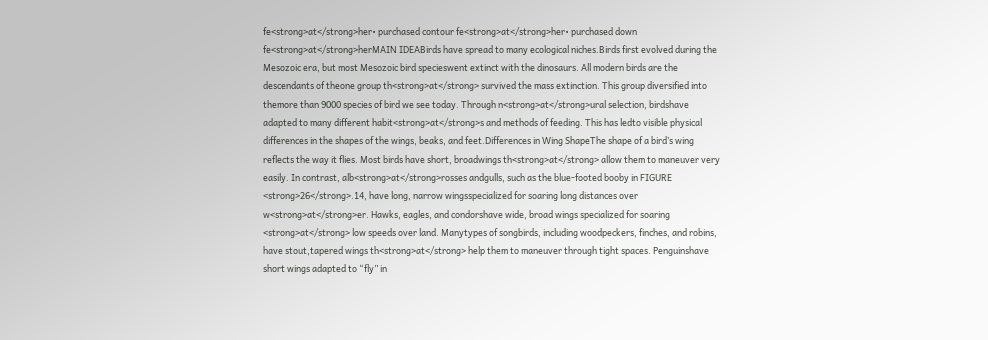fe<strong>at</strong>her• purchased contour fe<strong>at</strong>her• purchased down fe<strong>at</strong>herMAIN IDEABirds have spread to many ecological niches.Birds first evolved during the Mesozoic era, but most Mesozoic bird specieswent extinct with the dinosaurs. All modern birds are the descendants of theone group th<strong>at</strong> survived the mass extinction. This group diversified into themore than 9000 species of bird we see today. Through n<strong>at</strong>ural selection, birdshave adapted to many different habit<strong>at</strong>s and methods of feeding. This has ledto visible physical differences in the shapes of the wings, beaks, and feet.Differences in Wing ShapeThe shape of a bird’s wing reflects the way it flies. Most birds have short, broadwings th<strong>at</strong> allow them to maneuver very easily. In contrast, alb<strong>at</strong>rosses andgulls, such as the blue-footed booby in FIGURE <strong>26</strong>.14, have long, narrow wingsspecialized for soaring long distances over w<strong>at</strong>er. Hawks, eagles, and condorshave wide, broad wings specialized for soaring <strong>at</strong> low speeds over land. Manytypes of songbirds, including woodpeckers, finches, and robins, have stout,tapered wings th<strong>at</strong> help them to maneuver through tight spaces. Penguinshave short wings adapted to “fly” in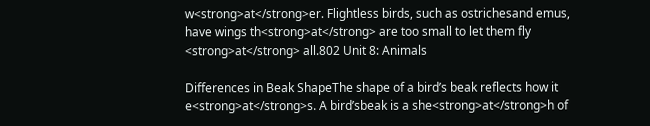w<strong>at</strong>er. Flightless birds, such as ostrichesand emus, have wings th<strong>at</strong> are too small to let them fly <strong>at</strong> all.802 Unit 8: Animals

Differences in Beak ShapeThe shape of a bird’s beak reflects how it e<strong>at</strong>s. A bird’sbeak is a she<strong>at</strong>h of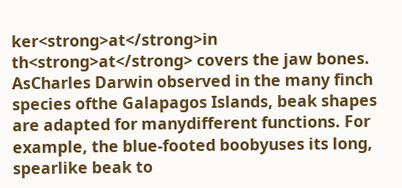ker<strong>at</strong>in th<strong>at</strong> covers the jaw bones. AsCharles Darwin observed in the many finch species ofthe Galapagos Islands, beak shapes are adapted for manydifferent functions. For example, the blue-footed boobyuses its long, spearlike beak to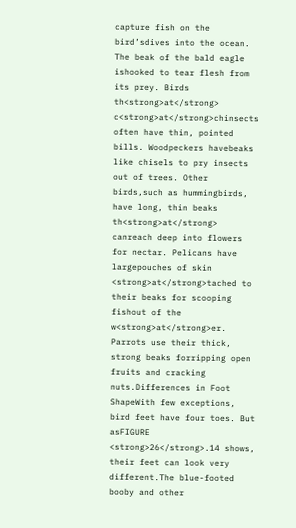capture fish on the bird’sdives into the ocean. The beak of the bald eagle ishooked to tear flesh from its prey. Birds th<strong>at</strong> c<strong>at</strong>chinsects often have thin, pointed bills. Woodpeckers havebeaks like chisels to pry insects out of trees. Other birds,such as hummingbirds, have long, thin beaks th<strong>at</strong> canreach deep into flowers for nectar. Pelicans have largepouches of skin <strong>at</strong>tached to their beaks for scooping fishout of the w<strong>at</strong>er. Parrots use their thick, strong beaks forripping open fruits and cracking nuts.Differences in Foot ShapeWith few exceptions, bird feet have four toes. But asFIGURE <strong>26</strong>.14 shows, their feet can look very different.The blue-footed booby and other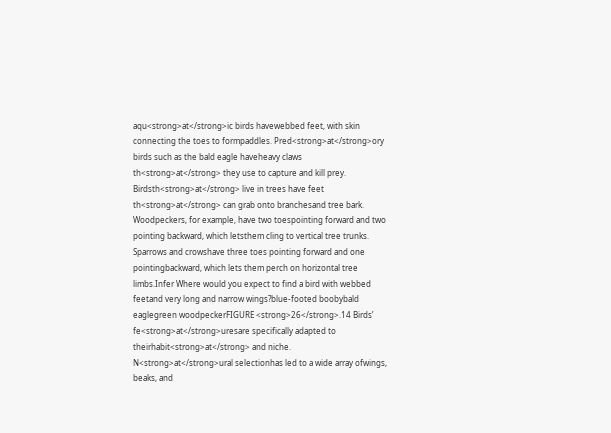aqu<strong>at</strong>ic birds havewebbed feet, with skin connecting the toes to formpaddles. Pred<strong>at</strong>ory birds such as the bald eagle haveheavy claws th<strong>at</strong> they use to capture and kill prey. Birdsth<strong>at</strong> live in trees have feet th<strong>at</strong> can grab onto branchesand tree bark. Woodpeckers, for example, have two toespointing forward and two pointing backward, which letsthem cling to vertical tree trunks. Sparrows and crowshave three toes pointing forward and one pointingbackward, which lets them perch on horizontal tree limbs.Infer Where would you expect to find a bird with webbed feetand very long and narrow wings?blue-footed boobybald eaglegreen woodpeckerFIGURE <strong>26</strong>.14 Birds’ fe<strong>at</strong>uresare specifically adapted to theirhabit<strong>at</strong> and niche. N<strong>at</strong>ural selectionhas led to a wide array ofwings, beaks, and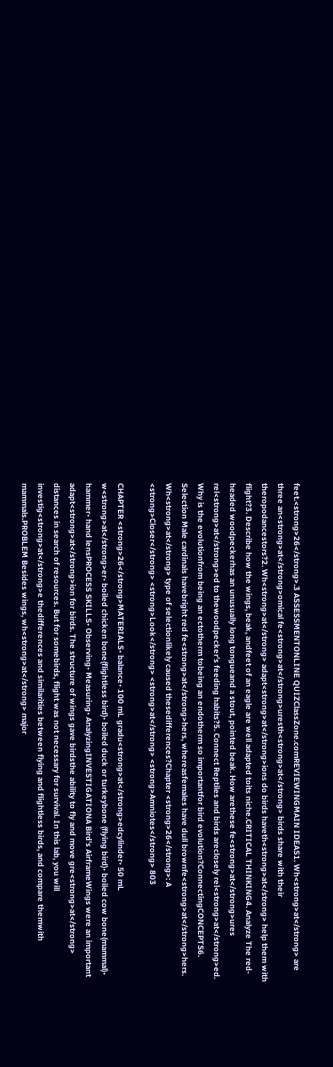feet.<strong>26</strong>.3 ASSESSMENTONLINE QUIZClassZone.comREVIEWINGMAIN IDEAS1. Wh<strong>at</strong> are three an<strong>at</strong>omical fe<strong>at</strong>uresth<strong>at</strong> birds share with their theropodancestors?2. Wh<strong>at</strong> adapt<strong>at</strong>ions do birds haveth<strong>at</strong> help them with flight?3. Describe how the wings, beak, andfeet of an eagle are well adapted toits niche.CRITICAL THINKING4. Analyze The red-headed woodpeckerhas an unusually long tongueand a stout, pointed beak. How arethese fe<strong>at</strong>ures rel<strong>at</strong>ed to thewoodpecker’s feeding habits?5. Connect Reptiles and birds areclosely rel<strong>at</strong>ed. Why is the evolutionfrom being an ectotherm tobeing an endotherm so importantfor bird evolution?ConnectingCONCEPTS6. Selection Male cardinals havebright red fe<strong>at</strong>hers, whereasfemales have dull brownfe<strong>at</strong>hers. Wh<strong>at</strong> type of selectionlikely caused thesedifferences?Chapter <strong>26</strong>: A <strong>Closer</strong> <strong>Look</strong> <strong>at</strong> <strong>Amniotes</strong> 803

CHAPTER <strong>26</strong>MATERIALS• balance• 100 mL gradu<strong>at</strong>edcylinder• 50 mL w<strong>at</strong>er• boiled chicken bone(flightless bird)• boiled duck or turkeybone (flying bird)• boiled cow bone(mammal)• hammer• hand lensPROCESS SKILLS• Observing• Measuring• AnalyzingINVESTIGATIONA Bird’s AirframeWings were an important adapt<strong>at</strong>ion for birds. The structure of wings gave birdsthe ability to fly and move gre<strong>at</strong> distances in search of resources. But for somebirds, flight was not necessary for survival. In this lab, you will investig<strong>at</strong>e thedifferences and similarities between flying and flightless birds, and compare themwith mammals.PROBLEM Besides wings, wh<strong>at</strong> major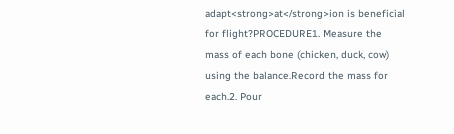adapt<strong>at</strong>ion is beneficial for flight?PROCEDURE1. Measure the mass of each bone (chicken, duck, cow) using the balance.Record the mass for each.2. Pour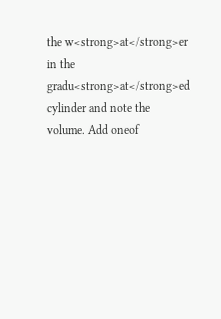the w<strong>at</strong>er in the gradu<strong>at</strong>ed cylinder and note the volume. Add oneof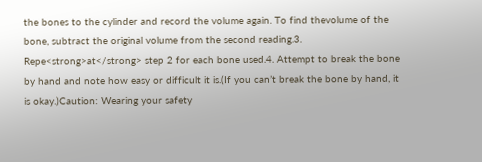the bones to the cylinder and record the volume again. To find thevolume of the bone, subtract the original volume from the second reading.3. Repe<strong>at</strong> step 2 for each bone used.4. Attempt to break the bone by hand and note how easy or difficult it is.(If you can’t break the bone by hand, it is okay.)Caution: Wearing your safety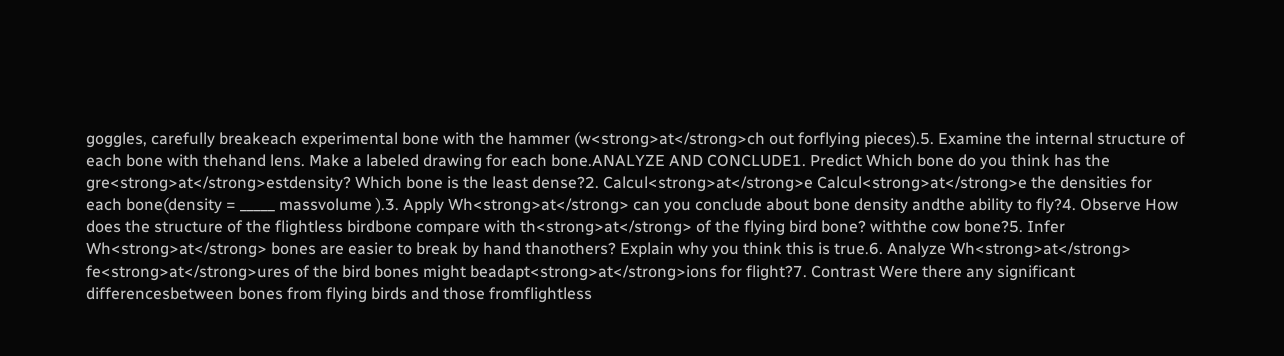goggles, carefully breakeach experimental bone with the hammer (w<strong>at</strong>ch out forflying pieces).5. Examine the internal structure of each bone with thehand lens. Make a labeled drawing for each bone.ANALYZE AND CONCLUDE1. Predict Which bone do you think has the gre<strong>at</strong>estdensity? Which bone is the least dense?2. Calcul<strong>at</strong>e Calcul<strong>at</strong>e the densities for each bone(density = _____ massvolume ).3. Apply Wh<strong>at</strong> can you conclude about bone density andthe ability to fly?4. Observe How does the structure of the flightless birdbone compare with th<strong>at</strong> of the flying bird bone? withthe cow bone?5. Infer Wh<strong>at</strong> bones are easier to break by hand thanothers? Explain why you think this is true.6. Analyze Wh<strong>at</strong> fe<strong>at</strong>ures of the bird bones might beadapt<strong>at</strong>ions for flight?7. Contrast Were there any significant differencesbetween bones from flying birds and those fromflightless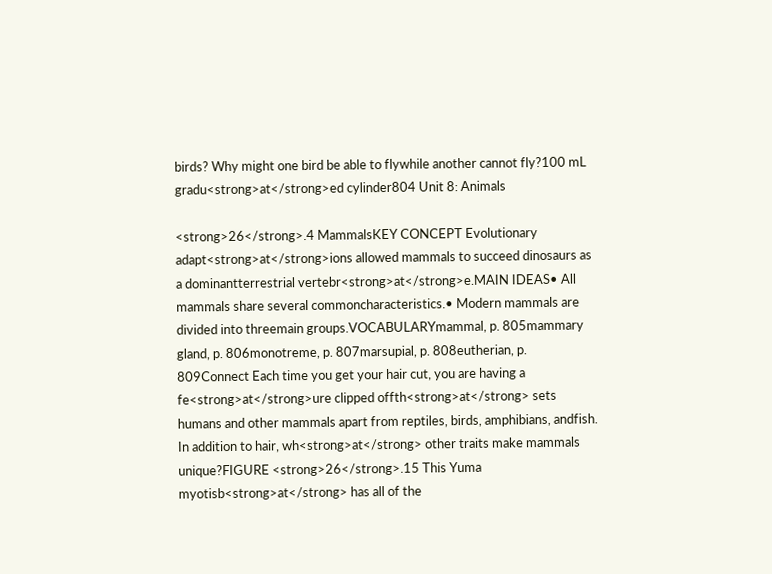birds? Why might one bird be able to flywhile another cannot fly?100 mL gradu<strong>at</strong>ed cylinder804 Unit 8: Animals

<strong>26</strong>.4 MammalsKEY CONCEPT Evolutionary adapt<strong>at</strong>ions allowed mammals to succeed dinosaurs as a dominantterrestrial vertebr<strong>at</strong>e.MAIN IDEAS• All mammals share several commoncharacteristics.• Modern mammals are divided into threemain groups.VOCABULARYmammal, p. 805mammary gland, p. 806monotreme, p. 807marsupial, p. 808eutherian, p. 809Connect Each time you get your hair cut, you are having a fe<strong>at</strong>ure clipped offth<strong>at</strong> sets humans and other mammals apart from reptiles, birds, amphibians, andfish. In addition to hair, wh<strong>at</strong> other traits make mammals unique?FIGURE <strong>26</strong>.15 This Yuma myotisb<strong>at</strong> has all of the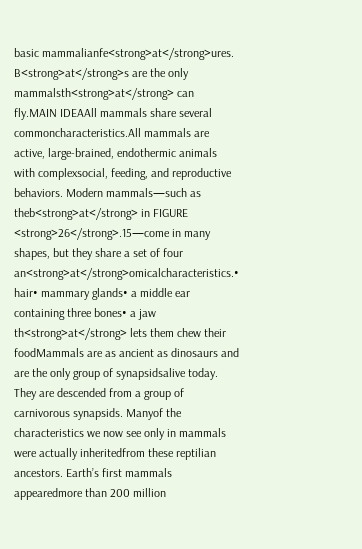basic mammalianfe<strong>at</strong>ures. B<strong>at</strong>s are the only mammalsth<strong>at</strong> can fly.MAIN IDEAAll mammals share several commoncharacteristics.All mammals are active, large-brained, endothermic animals with complexsocial, feeding, and reproductive behaviors. Modern mammals—such as theb<strong>at</strong> in FIGURE <strong>26</strong>.15—come in many shapes, but they share a set of four an<strong>at</strong>omicalcharacteristics.• hair• mammary glands• a middle ear containing three bones• a jaw th<strong>at</strong> lets them chew their foodMammals are as ancient as dinosaurs and are the only group of synapsidsalive today. They are descended from a group of carnivorous synapsids. Manyof the characteristics we now see only in mammals were actually inheritedfrom these reptilian ancestors. Earth’s first mammals appearedmore than 200 million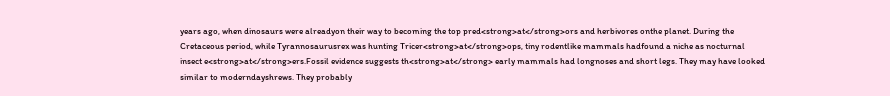years ago, when dinosaurs were alreadyon their way to becoming the top pred<strong>at</strong>ors and herbivores onthe planet. During the Cretaceous period, while Tyrannosaurusrex was hunting Tricer<strong>at</strong>ops, tiny rodentlike mammals hadfound a niche as nocturnal insect e<strong>at</strong>ers.Fossil evidence suggests th<strong>at</strong> early mammals had longnoses and short legs. They may have looked similar to moderndayshrews. They probably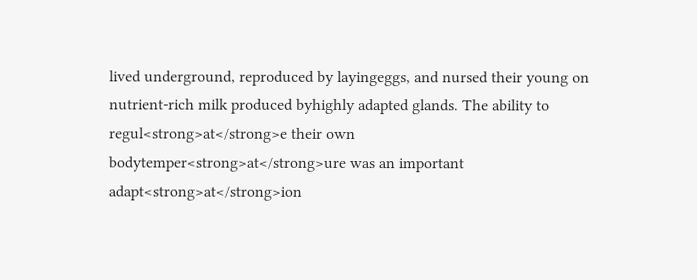lived underground, reproduced by layingeggs, and nursed their young on nutrient-rich milk produced byhighly adapted glands. The ability to regul<strong>at</strong>e their own bodytemper<strong>at</strong>ure was an important adapt<strong>at</strong>ion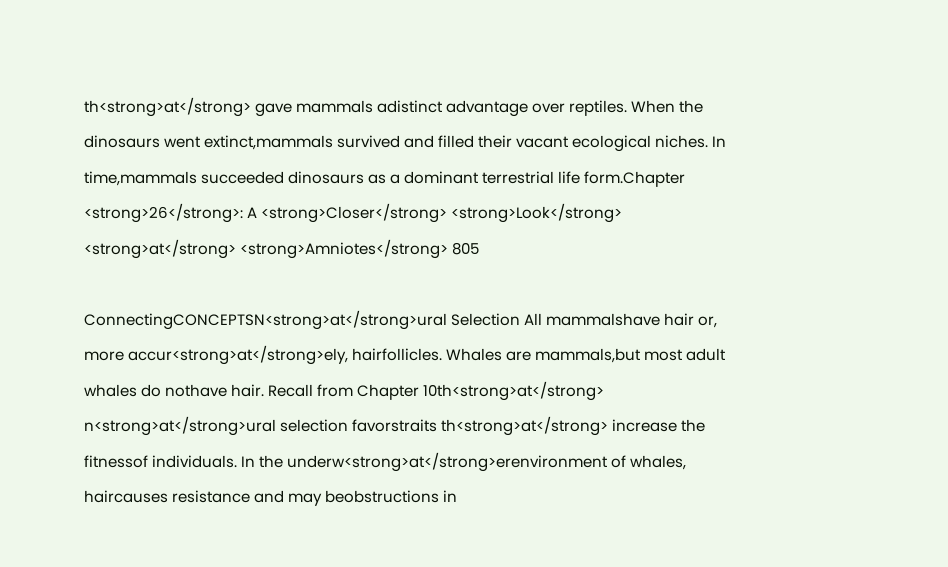th<strong>at</strong> gave mammals adistinct advantage over reptiles. When the dinosaurs went extinct,mammals survived and filled their vacant ecological niches. In time,mammals succeeded dinosaurs as a dominant terrestrial life form.Chapter <strong>26</strong>: A <strong>Closer</strong> <strong>Look</strong> <strong>at</strong> <strong>Amniotes</strong> 805

ConnectingCONCEPTSN<strong>at</strong>ural Selection All mammalshave hair or, more accur<strong>at</strong>ely, hairfollicles. Whales are mammals,but most adult whales do nothave hair. Recall from Chapter 10th<strong>at</strong> n<strong>at</strong>ural selection favorstraits th<strong>at</strong> increase the fitnessof individuals. In the underw<strong>at</strong>erenvironment of whales, haircauses resistance and may beobstructions in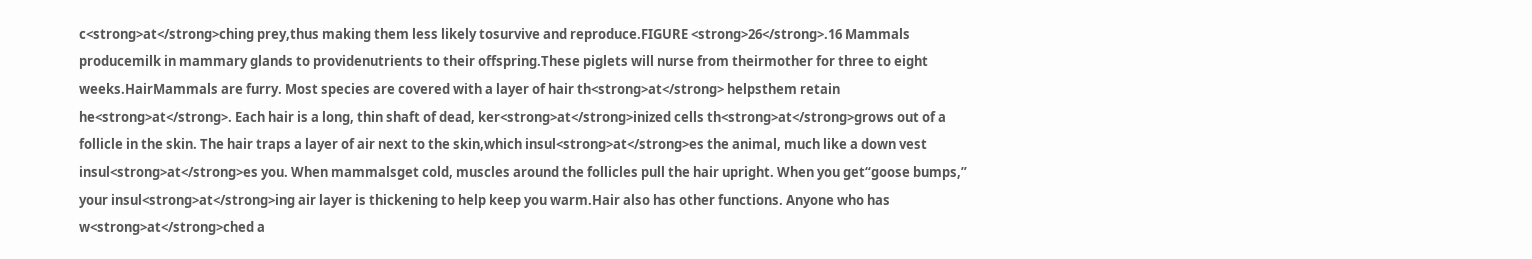c<strong>at</strong>ching prey,thus making them less likely tosurvive and reproduce.FIGURE <strong>26</strong>.16 Mammals producemilk in mammary glands to providenutrients to their offspring.These piglets will nurse from theirmother for three to eight weeks.HairMammals are furry. Most species are covered with a layer of hair th<strong>at</strong> helpsthem retain he<strong>at</strong>. Each hair is a long, thin shaft of dead, ker<strong>at</strong>inized cells th<strong>at</strong>grows out of a follicle in the skin. The hair traps a layer of air next to the skin,which insul<strong>at</strong>es the animal, much like a down vest insul<strong>at</strong>es you. When mammalsget cold, muscles around the follicles pull the hair upright. When you get“goose bumps,” your insul<strong>at</strong>ing air layer is thickening to help keep you warm.Hair also has other functions. Anyone who has w<strong>at</strong>ched a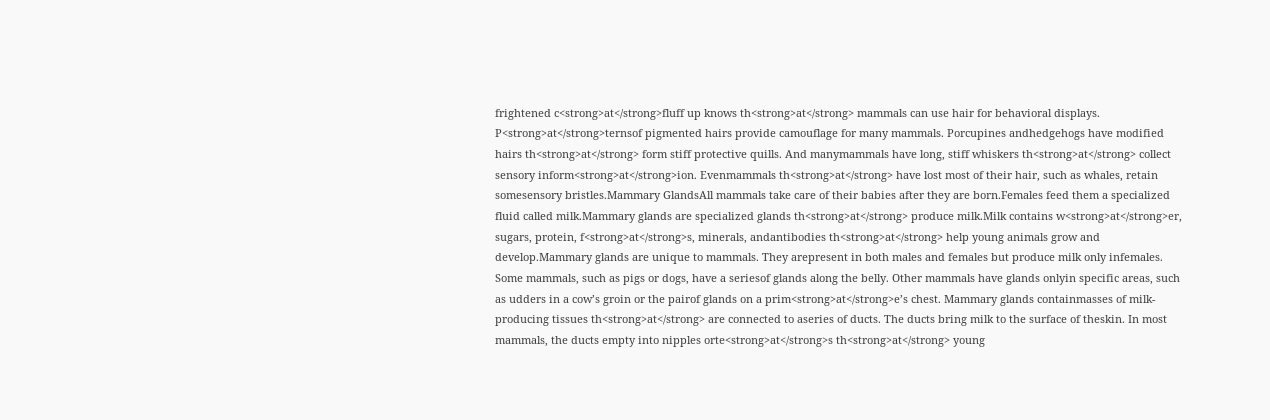frightened c<strong>at</strong>fluff up knows th<strong>at</strong> mammals can use hair for behavioral displays. P<strong>at</strong>ternsof pigmented hairs provide camouflage for many mammals. Porcupines andhedgehogs have modified hairs th<strong>at</strong> form stiff protective quills. And manymammals have long, stiff whiskers th<strong>at</strong> collect sensory inform<strong>at</strong>ion. Evenmammals th<strong>at</strong> have lost most of their hair, such as whales, retain somesensory bristles.Mammary GlandsAll mammals take care of their babies after they are born.Females feed them a specialized fluid called milk.Mammary glands are specialized glands th<strong>at</strong> produce milk.Milk contains w<strong>at</strong>er, sugars, protein, f<strong>at</strong>s, minerals, andantibodies th<strong>at</strong> help young animals grow and develop.Mammary glands are unique to mammals. They arepresent in both males and females but produce milk only infemales. Some mammals, such as pigs or dogs, have a seriesof glands along the belly. Other mammals have glands onlyin specific areas, such as udders in a cow’s groin or the pairof glands on a prim<strong>at</strong>e’s chest. Mammary glands containmasses of milk-producing tissues th<strong>at</strong> are connected to aseries of ducts. The ducts bring milk to the surface of theskin. In most mammals, the ducts empty into nipples orte<strong>at</strong>s th<strong>at</strong> young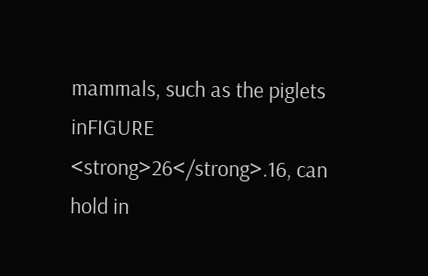mammals, such as the piglets inFIGURE <strong>26</strong>.16, can hold in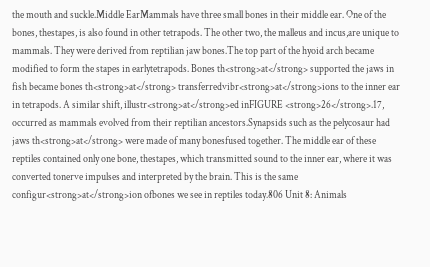the mouth and suckle.Middle EarMammals have three small bones in their middle ear. One of the bones, thestapes, is also found in other tetrapods. The other two, the malleus and incus,are unique to mammals. They were derived from reptilian jaw bones.The top part of the hyoid arch became modified to form the stapes in earlytetrapods. Bones th<strong>at</strong> supported the jaws in fish became bones th<strong>at</strong> transferredvibr<strong>at</strong>ions to the inner ear in tetrapods. A similar shift, illustr<strong>at</strong>ed inFIGURE <strong>26</strong>.17, occurred as mammals evolved from their reptilian ancestors.Synapsids such as the pelycosaur had jaws th<strong>at</strong> were made of many bonesfused together. The middle ear of these reptiles contained only one bone, thestapes, which transmitted sound to the inner ear, where it was converted tonerve impulses and interpreted by the brain. This is the same configur<strong>at</strong>ion ofbones we see in reptiles today.806 Unit 8: Animals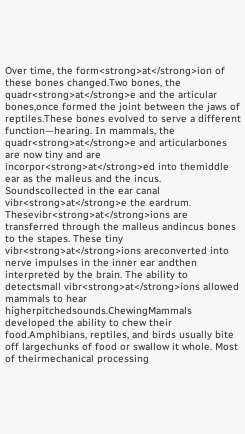Over time, the form<strong>at</strong>ion of these bones changed.Two bones, the quadr<strong>at</strong>e and the articular bones,once formed the joint between the jaws of reptiles.These bones evolved to serve a different function—hearing. In mammals, the quadr<strong>at</strong>e and articularbones are now tiny and are incorpor<strong>at</strong>ed into themiddle ear as the malleus and the incus. Soundscollected in the ear canal vibr<strong>at</strong>e the eardrum. Thesevibr<strong>at</strong>ions are transferred through the malleus andincus bones to the stapes. These tiny vibr<strong>at</strong>ions areconverted into nerve impulses in the inner ear andthen interpreted by the brain. The ability to detectsmall vibr<strong>at</strong>ions allowed mammals to hear higherpitchedsounds.ChewingMammals developed the ability to chew their food.Amphibians, reptiles, and birds usually bite off largechunks of food or swallow it whole. Most of theirmechanical processing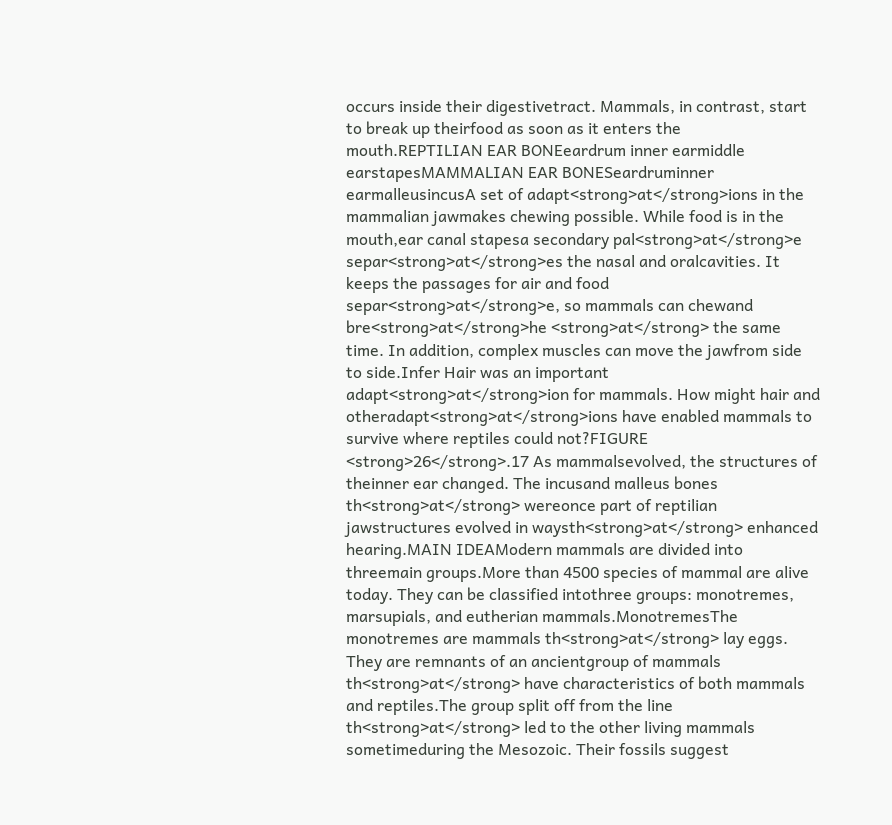occurs inside their digestivetract. Mammals, in contrast, start to break up theirfood as soon as it enters the mouth.REPTILIAN EAR BONEeardrum inner earmiddle earstapesMAMMALIAN EAR BONESeardruminner earmalleusincusA set of adapt<strong>at</strong>ions in the mammalian jawmakes chewing possible. While food is in the mouth,ear canal stapesa secondary pal<strong>at</strong>e separ<strong>at</strong>es the nasal and oralcavities. It keeps the passages for air and food separ<strong>at</strong>e, so mammals can chewand bre<strong>at</strong>he <strong>at</strong> the same time. In addition, complex muscles can move the jawfrom side to side.Infer Hair was an important adapt<strong>at</strong>ion for mammals. How might hair and otheradapt<strong>at</strong>ions have enabled mammals to survive where reptiles could not?FIGURE <strong>26</strong>.17 As mammalsevolved, the structures of theinner ear changed. The incusand malleus bones th<strong>at</strong> wereonce part of reptilian jawstructures evolved in waysth<strong>at</strong> enhanced hearing.MAIN IDEAModern mammals are divided into threemain groups.More than 4500 species of mammal are alive today. They can be classified intothree groups: monotremes, marsupials, and eutherian mammals.MonotremesThe monotremes are mammals th<strong>at</strong> lay eggs. They are remnants of an ancientgroup of mammals th<strong>at</strong> have characteristics of both mammals and reptiles.The group split off from the line th<strong>at</strong> led to the other living mammals sometimeduring the Mesozoic. Their fossils suggest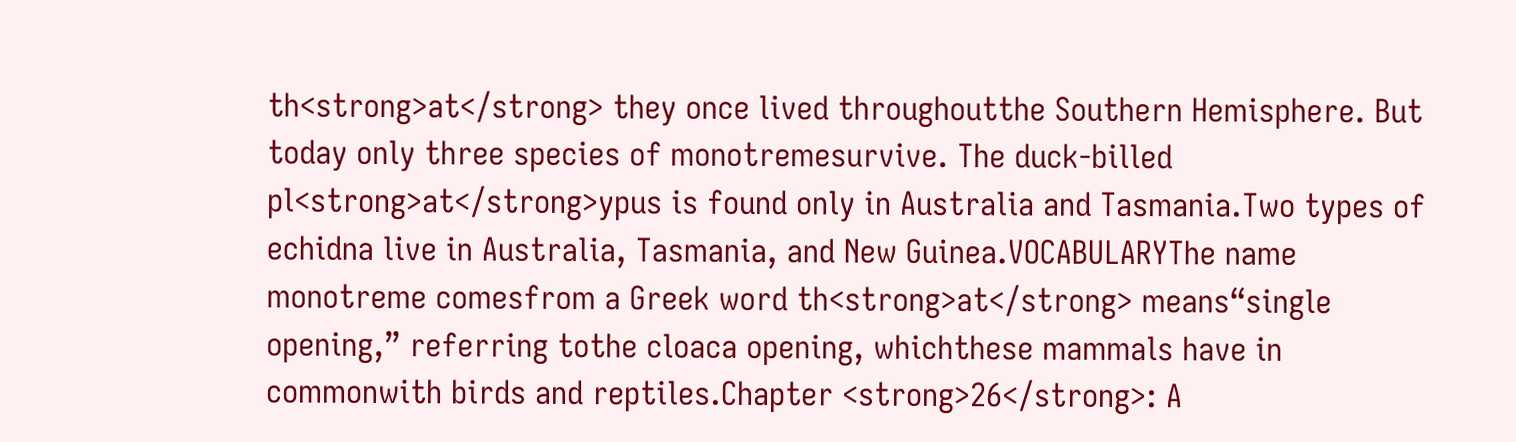th<strong>at</strong> they once lived throughoutthe Southern Hemisphere. But today only three species of monotremesurvive. The duck-billed pl<strong>at</strong>ypus is found only in Australia and Tasmania.Two types of echidna live in Australia, Tasmania, and New Guinea.VOCABULARYThe name monotreme comesfrom a Greek word th<strong>at</strong> means“single opening,” referring tothe cloaca opening, whichthese mammals have in commonwith birds and reptiles.Chapter <strong>26</strong>: A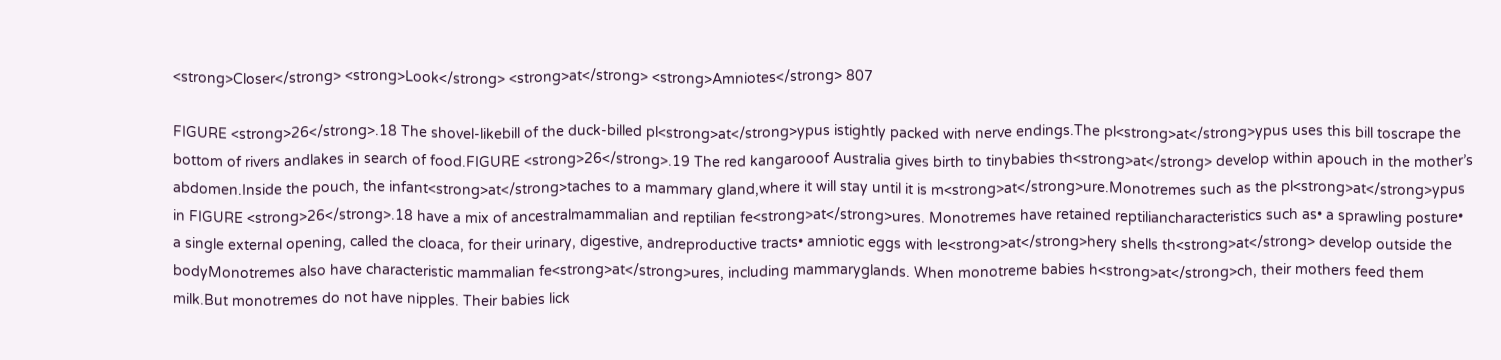<strong>Closer</strong> <strong>Look</strong> <strong>at</strong> <strong>Amniotes</strong> 807

FIGURE <strong>26</strong>.18 The shovel-likebill of the duck-billed pl<strong>at</strong>ypus istightly packed with nerve endings.The pl<strong>at</strong>ypus uses this bill toscrape the bottom of rivers andlakes in search of food.FIGURE <strong>26</strong>.19 The red kangarooof Australia gives birth to tinybabies th<strong>at</strong> develop within apouch in the mother’s abdomen.Inside the pouch, the infant<strong>at</strong>taches to a mammary gland,where it will stay until it is m<strong>at</strong>ure.Monotremes such as the pl<strong>at</strong>ypus in FIGURE <strong>26</strong>.18 have a mix of ancestralmammalian and reptilian fe<strong>at</strong>ures. Monotremes have retained reptiliancharacteristics such as• a sprawling posture• a single external opening, called the cloaca, for their urinary, digestive, andreproductive tracts• amniotic eggs with le<strong>at</strong>hery shells th<strong>at</strong> develop outside the bodyMonotremes also have characteristic mammalian fe<strong>at</strong>ures, including mammaryglands. When monotreme babies h<strong>at</strong>ch, their mothers feed them milk.But monotremes do not have nipples. Their babies lick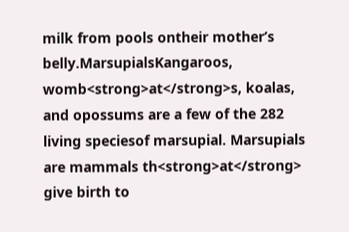milk from pools ontheir mother’s belly.MarsupialsKangaroos, womb<strong>at</strong>s, koalas, and opossums are a few of the 282 living speciesof marsupial. Marsupials are mammals th<strong>at</strong> give birth to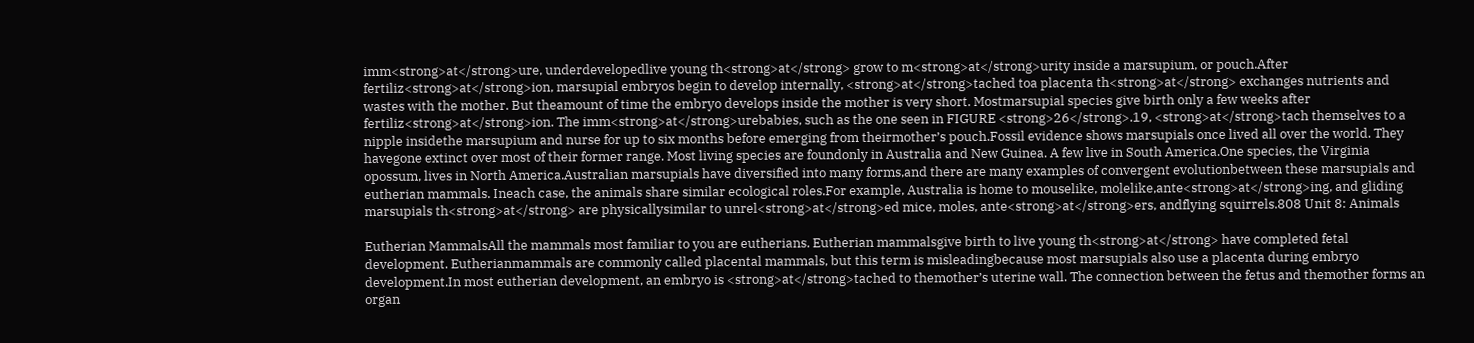imm<strong>at</strong>ure, underdevelopedlive young th<strong>at</strong> grow to m<strong>at</strong>urity inside a marsupium, or pouch.After fertiliz<strong>at</strong>ion, marsupial embryos begin to develop internally, <strong>at</strong>tached toa placenta th<strong>at</strong> exchanges nutrients and wastes with the mother. But theamount of time the embryo develops inside the mother is very short. Mostmarsupial species give birth only a few weeks after fertiliz<strong>at</strong>ion. The imm<strong>at</strong>urebabies, such as the one seen in FIGURE <strong>26</strong>.19, <strong>at</strong>tach themselves to a nipple insidethe marsupium and nurse for up to six months before emerging from theirmother’s pouch.Fossil evidence shows marsupials once lived all over the world. They havegone extinct over most of their former range. Most living species are foundonly in Australia and New Guinea. A few live in South America.One species, the Virginia opossum, lives in North America.Australian marsupials have diversified into many forms,and there are many examples of convergent evolutionbetween these marsupials and eutherian mammals. Ineach case, the animals share similar ecological roles.For example, Australia is home to mouselike, molelike,ante<strong>at</strong>ing, and gliding marsupials th<strong>at</strong> are physicallysimilar to unrel<strong>at</strong>ed mice, moles, ante<strong>at</strong>ers, andflying squirrels.808 Unit 8: Animals

Eutherian MammalsAll the mammals most familiar to you are eutherians. Eutherian mammalsgive birth to live young th<strong>at</strong> have completed fetal development. Eutherianmammals are commonly called placental mammals, but this term is misleadingbecause most marsupials also use a placenta during embryo development.In most eutherian development, an embryo is <strong>at</strong>tached to themother’s uterine wall. The connection between the fetus and themother forms an organ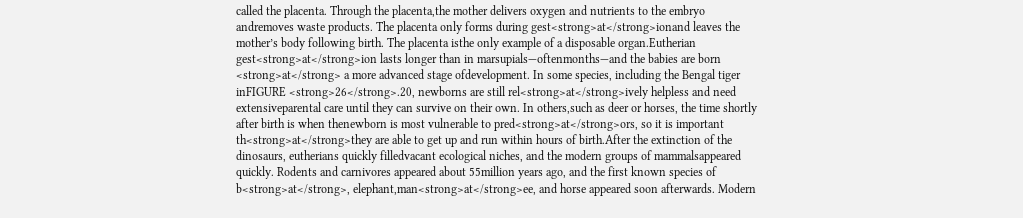called the placenta. Through the placenta,the mother delivers oxygen and nutrients to the embryo andremoves waste products. The placenta only forms during gest<strong>at</strong>ionand leaves the mother’s body following birth. The placenta isthe only example of a disposable organ.Eutherian gest<strong>at</strong>ion lasts longer than in marsupials—oftenmonths—and the babies are born <strong>at</strong> a more advanced stage ofdevelopment. In some species, including the Bengal tiger inFIGURE <strong>26</strong>.20, newborns are still rel<strong>at</strong>ively helpless and need extensiveparental care until they can survive on their own. In others,such as deer or horses, the time shortly after birth is when thenewborn is most vulnerable to pred<strong>at</strong>ors, so it is important th<strong>at</strong>they are able to get up and run within hours of birth.After the extinction of the dinosaurs, eutherians quickly filledvacant ecological niches, and the modern groups of mammalsappeared quickly. Rodents and carnivores appeared about 55million years ago, and the first known species of b<strong>at</strong>, elephant,man<strong>at</strong>ee, and horse appeared soon afterwards. Modern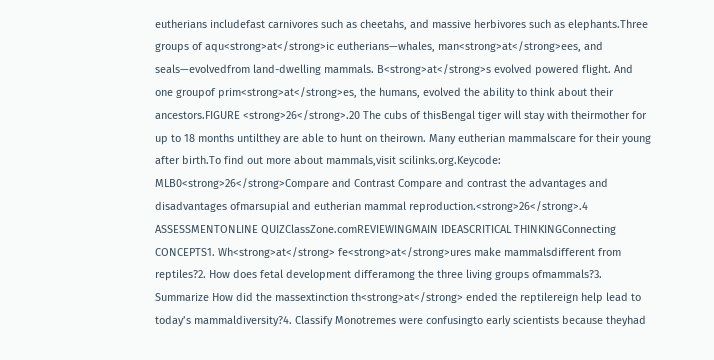eutherians includefast carnivores such as cheetahs, and massive herbivores such as elephants.Three groups of aqu<strong>at</strong>ic eutherians—whales, man<strong>at</strong>ees, and seals—evolvedfrom land-dwelling mammals. B<strong>at</strong>s evolved powered flight. And one groupof prim<strong>at</strong>es, the humans, evolved the ability to think about their ancestors.FIGURE <strong>26</strong>.20 The cubs of thisBengal tiger will stay with theirmother for up to 18 months untilthey are able to hunt on theirown. Many eutherian mammalscare for their young after birth.To find out more about mammals,visit scilinks.org.Keycode: MLB0<strong>26</strong>Compare and Contrast Compare and contrast the advantages and disadvantages ofmarsupial and eutherian mammal reproduction.<strong>26</strong>.4 ASSESSMENTONLINE QUIZClassZone.comREVIEWINGMAIN IDEASCRITICAL THINKINGConnecting CONCEPTS1. Wh<strong>at</strong> fe<strong>at</strong>ures make mammalsdifferent from reptiles?2. How does fetal development differamong the three living groups ofmammals?3. Summarize How did the massextinction th<strong>at</strong> ended the reptilereign help lead to today’s mammaldiversity?4. Classify Monotremes were confusingto early scientists because theyhad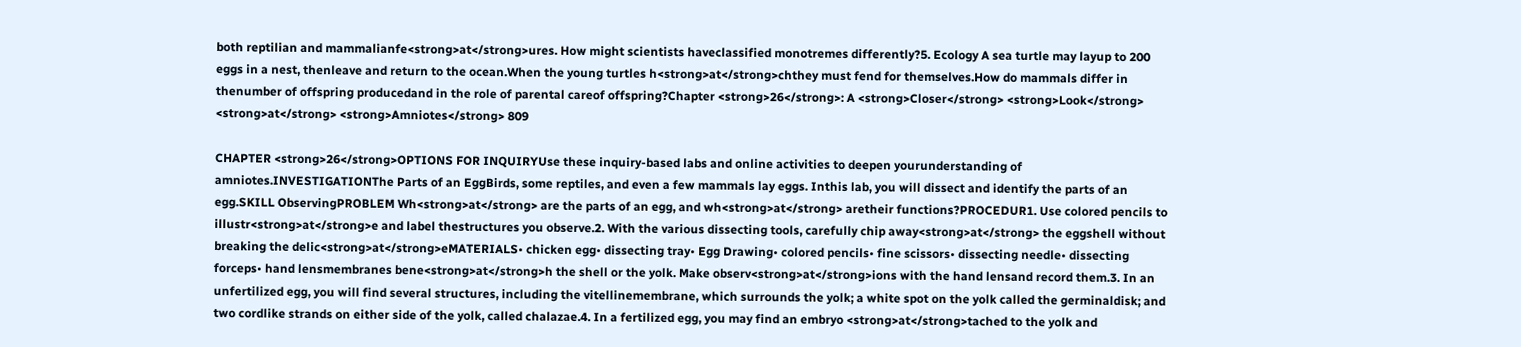both reptilian and mammalianfe<strong>at</strong>ures. How might scientists haveclassified monotremes differently?5. Ecology A sea turtle may layup to 200 eggs in a nest, thenleave and return to the ocean.When the young turtles h<strong>at</strong>chthey must fend for themselves.How do mammals differ in thenumber of offspring producedand in the role of parental careof offspring?Chapter <strong>26</strong>: A <strong>Closer</strong> <strong>Look</strong> <strong>at</strong> <strong>Amniotes</strong> 809

CHAPTER <strong>26</strong>OPTIONS FOR INQUIRYUse these inquiry-based labs and online activities to deepen yourunderstanding of amniotes.INVESTIGATIONThe Parts of an EggBirds, some reptiles, and even a few mammals lay eggs. Inthis lab, you will dissect and identify the parts of an egg.SKILL ObservingPROBLEM Wh<strong>at</strong> are the parts of an egg, and wh<strong>at</strong> aretheir functions?PROCEDUR1. Use colored pencils to illustr<strong>at</strong>e and label thestructures you observe.2. With the various dissecting tools, carefully chip away<strong>at</strong> the eggshell without breaking the delic<strong>at</strong>eMATERIALS• chicken egg• dissecting tray• Egg Drawing• colored pencils• fine scissors• dissecting needle• dissecting forceps• hand lensmembranes bene<strong>at</strong>h the shell or the yolk. Make observ<strong>at</strong>ions with the hand lensand record them.3. In an unfertilized egg, you will find several structures, including the vitellinemembrane, which surrounds the yolk; a white spot on the yolk called the germinaldisk; and two cordlike strands on either side of the yolk, called chalazae.4. In a fertilized egg, you may find an embryo <strong>at</strong>tached to the yolk and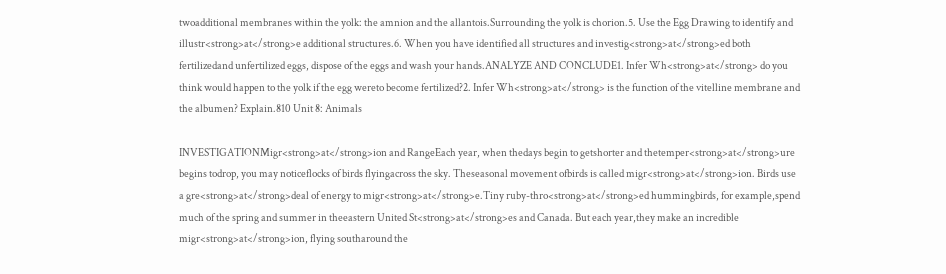twoadditional membranes within the yolk: the amnion and the allantois.Surrounding the yolk is chorion.5. Use the Egg Drawing to identify and illustr<strong>at</strong>e additional structures.6. When you have identified all structures and investig<strong>at</strong>ed both fertilizedand unfertilized eggs, dispose of the eggs and wash your hands.ANALYZE AND CONCLUDE1. Infer Wh<strong>at</strong> do you think would happen to the yolk if the egg wereto become fertilized?2. Infer Wh<strong>at</strong> is the function of the vitelline membrane and the albumen? Explain.810 Unit 8: Animals

INVESTIGATIONMigr<strong>at</strong>ion and RangeEach year, when thedays begin to getshorter and thetemper<strong>at</strong>ure begins todrop, you may noticeflocks of birds flyingacross the sky. Theseasonal movement ofbirds is called migr<strong>at</strong>ion. Birds use a gre<strong>at</strong>deal of energy to migr<strong>at</strong>e.Tiny ruby-thro<strong>at</strong>ed hummingbirds, for example,spend much of the spring and summer in theeastern United St<strong>at</strong>es and Canada. But each year,they make an incredible migr<strong>at</strong>ion, flying southaround the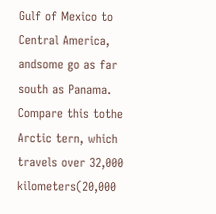Gulf of Mexico to Central America, andsome go as far south as Panama. Compare this tothe Arctic tern, which travels over 32,000 kilometers(20,000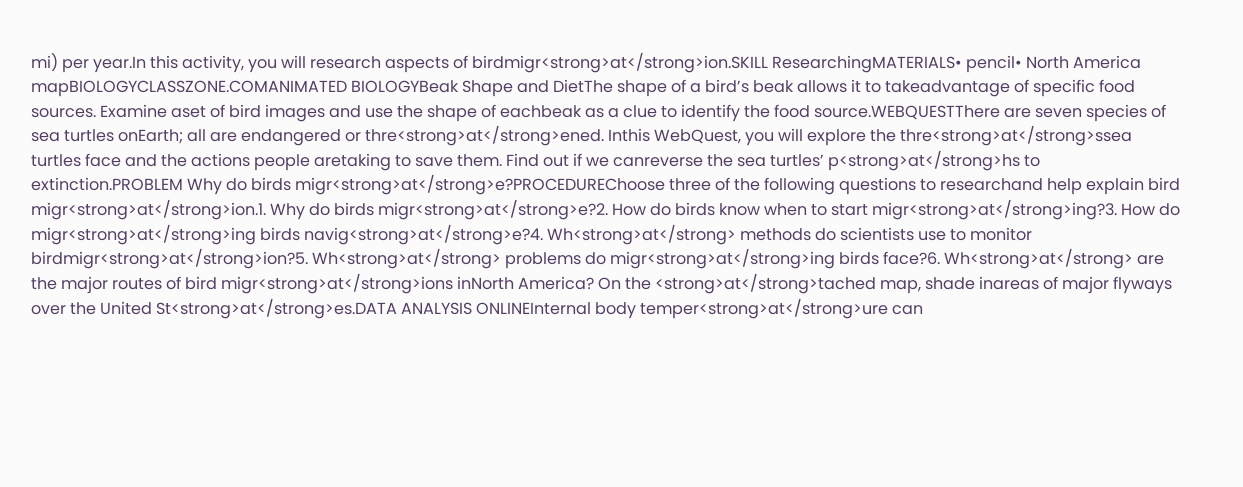mi) per year.In this activity, you will research aspects of birdmigr<strong>at</strong>ion.SKILL ResearchingMATERIALS• pencil• North America mapBIOLOGYCLASSZONE.COMANIMATED BIOLOGYBeak Shape and DietThe shape of a bird’s beak allows it to takeadvantage of specific food sources. Examine aset of bird images and use the shape of eachbeak as a clue to identify the food source.WEBQUESTThere are seven species of sea turtles onEarth; all are endangered or thre<strong>at</strong>ened. Inthis WebQuest, you will explore the thre<strong>at</strong>ssea turtles face and the actions people aretaking to save them. Find out if we canreverse the sea turtles’ p<strong>at</strong>hs to extinction.PROBLEM Why do birds migr<strong>at</strong>e?PROCEDUREChoose three of the following questions to researchand help explain bird migr<strong>at</strong>ion.1. Why do birds migr<strong>at</strong>e?2. How do birds know when to start migr<strong>at</strong>ing?3. How do migr<strong>at</strong>ing birds navig<strong>at</strong>e?4. Wh<strong>at</strong> methods do scientists use to monitor birdmigr<strong>at</strong>ion?5. Wh<strong>at</strong> problems do migr<strong>at</strong>ing birds face?6. Wh<strong>at</strong> are the major routes of bird migr<strong>at</strong>ions inNorth America? On the <strong>at</strong>tached map, shade inareas of major flyways over the United St<strong>at</strong>es.DATA ANALYSIS ONLINEInternal body temper<strong>at</strong>ure can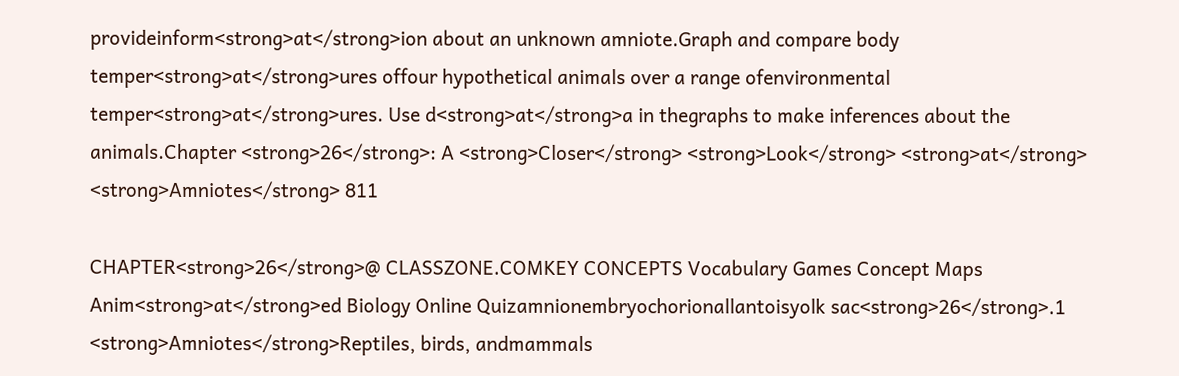provideinform<strong>at</strong>ion about an unknown amniote.Graph and compare body temper<strong>at</strong>ures offour hypothetical animals over a range ofenvironmental temper<strong>at</strong>ures. Use d<strong>at</strong>a in thegraphs to make inferences about the animals.Chapter <strong>26</strong>: A <strong>Closer</strong> <strong>Look</strong> <strong>at</strong> <strong>Amniotes</strong> 811

CHAPTER<strong>26</strong>@ CLASSZONE.COMKEY CONCEPTS Vocabulary Games Concept Maps Anim<strong>at</strong>ed Biology Online Quizamnionembryochorionallantoisyolk sac<strong>26</strong>.1 <strong>Amniotes</strong>Reptiles, birds, andmammals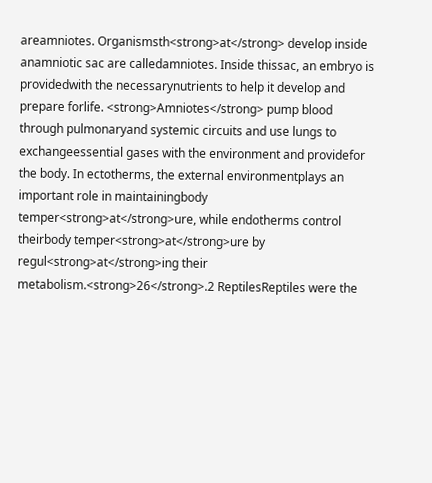areamniotes. Organismsth<strong>at</strong> develop inside anamniotic sac are calledamniotes. Inside thissac, an embryo is providedwith the necessarynutrients to help it develop and prepare forlife. <strong>Amniotes</strong> pump blood through pulmonaryand systemic circuits and use lungs to exchangeessential gases with the environment and providefor the body. In ectotherms, the external environmentplays an important role in maintainingbody temper<strong>at</strong>ure, while endotherms control theirbody temper<strong>at</strong>ure by regul<strong>at</strong>ing their metabolism.<strong>26</strong>.2 ReptilesReptiles were the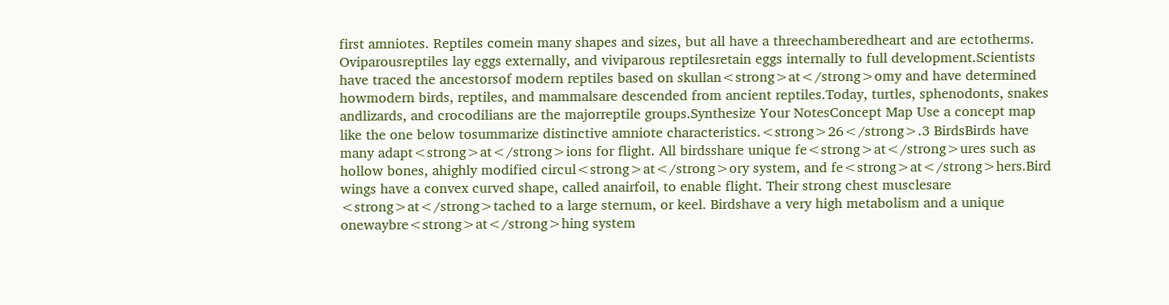first amniotes. Reptiles comein many shapes and sizes, but all have a threechamberedheart and are ectotherms. Oviparousreptiles lay eggs externally, and viviparous reptilesretain eggs internally to full development.Scientists have traced the ancestorsof modern reptiles based on skullan<strong>at</strong>omy and have determined howmodern birds, reptiles, and mammalsare descended from ancient reptiles.Today, turtles, sphenodonts, snakes andlizards, and crocodilians are the majorreptile groups.Synthesize Your NotesConcept Map Use a concept map like the one below tosummarize distinctive amniote characteristics.<strong>26</strong>.3 BirdsBirds have many adapt<strong>at</strong>ions for flight. All birdsshare unique fe<strong>at</strong>ures such as hollow bones, ahighly modified circul<strong>at</strong>ory system, and fe<strong>at</strong>hers.Bird wings have a convex curved shape, called anairfoil, to enable flight. Their strong chest musclesare <strong>at</strong>tached to a large sternum, or keel. Birdshave a very high metabolism and a unique onewaybre<strong>at</strong>hing system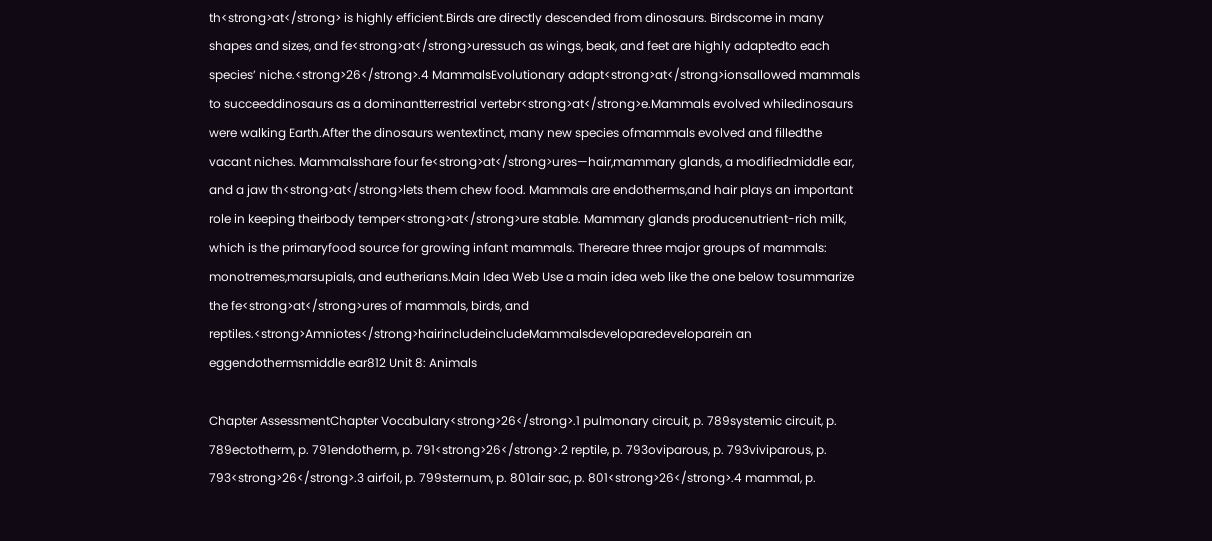th<strong>at</strong> is highly efficient.Birds are directly descended from dinosaurs. Birdscome in many shapes and sizes, and fe<strong>at</strong>uressuch as wings, beak, and feet are highly adaptedto each species’ niche.<strong>26</strong>.4 MammalsEvolutionary adapt<strong>at</strong>ionsallowed mammals to succeeddinosaurs as a dominantterrestrial vertebr<strong>at</strong>e.Mammals evolved whiledinosaurs were walking Earth.After the dinosaurs wentextinct, many new species ofmammals evolved and filledthe vacant niches. Mammalsshare four fe<strong>at</strong>ures—hair,mammary glands, a modifiedmiddle ear, and a jaw th<strong>at</strong>lets them chew food. Mammals are endotherms,and hair plays an important role in keeping theirbody temper<strong>at</strong>ure stable. Mammary glands producenutrient-rich milk, which is the primaryfood source for growing infant mammals. Thereare three major groups of mammals: monotremes,marsupials, and eutherians.Main Idea Web Use a main idea web like the one below tosummarize the fe<strong>at</strong>ures of mammals, birds, and reptiles.<strong>Amniotes</strong>hairincludeincludeMammalsdeveloparedeveloparein an eggendothermsmiddle ear812 Unit 8: Animals

Chapter AssessmentChapter Vocabulary<strong>26</strong>.1 pulmonary circuit, p. 789systemic circuit, p. 789ectotherm, p. 791endotherm, p. 791<strong>26</strong>.2 reptile, p. 793oviparous, p. 793viviparous, p. 793<strong>26</strong>.3 airfoil, p. 799sternum, p. 801air sac, p. 801<strong>26</strong>.4 mammal, p.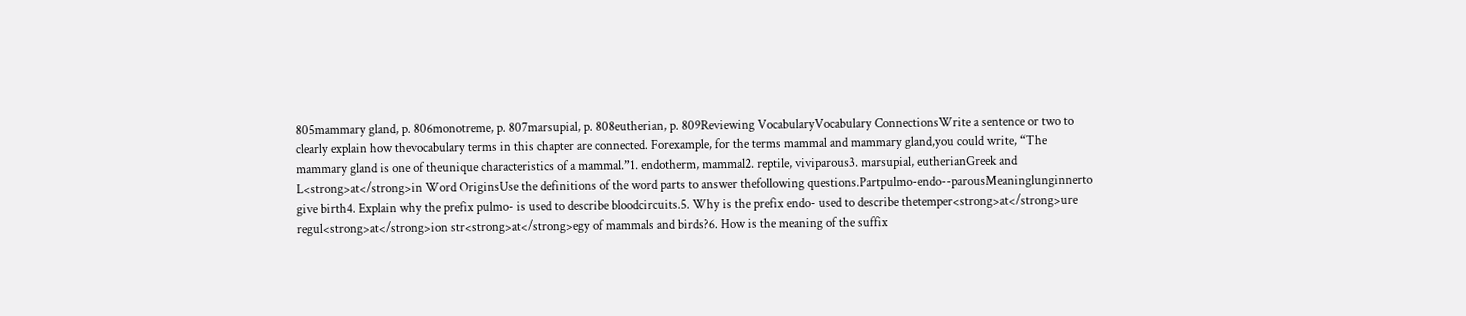805mammary gland, p. 806monotreme, p. 807marsupial, p. 808eutherian, p. 809Reviewing VocabularyVocabulary ConnectionsWrite a sentence or two to clearly explain how thevocabulary terms in this chapter are connected. Forexample, for the terms mammal and mammary gland,you could write, “The mammary gland is one of theunique characteristics of a mammal.”1. endotherm, mammal2. reptile, viviparous3. marsupial, eutherianGreek and L<strong>at</strong>in Word OriginsUse the definitions of the word parts to answer thefollowing questions.Partpulmo-endo--parousMeaninglunginnerto give birth4. Explain why the prefix pulmo- is used to describe bloodcircuits.5. Why is the prefix endo- used to describe thetemper<strong>at</strong>ure regul<strong>at</strong>ion str<strong>at</strong>egy of mammals and birds?6. How is the meaning of the suffix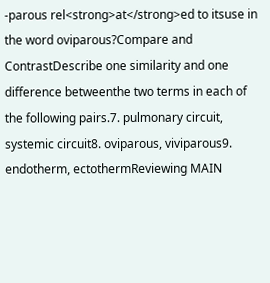-parous rel<strong>at</strong>ed to itsuse in the word oviparous?Compare and ContrastDescribe one similarity and one difference betweenthe two terms in each of the following pairs.7. pulmonary circuit, systemic circuit8. oviparous, viviparous9. endotherm, ectothermReviewing MAIN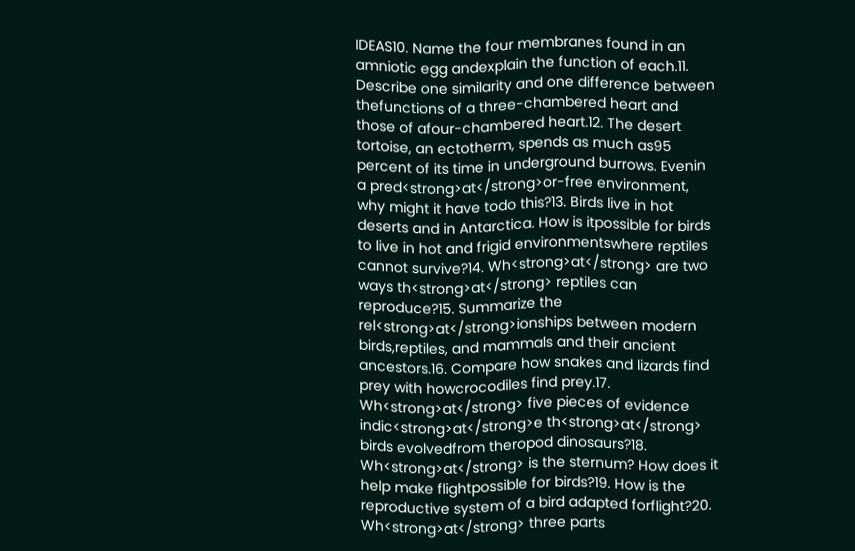IDEAS10. Name the four membranes found in an amniotic egg andexplain the function of each.11. Describe one similarity and one difference between thefunctions of a three-chambered heart and those of afour-chambered heart.12. The desert tortoise, an ectotherm, spends as much as95 percent of its time in underground burrows. Evenin a pred<strong>at</strong>or-free environment, why might it have todo this?13. Birds live in hot deserts and in Antarctica. How is itpossible for birds to live in hot and frigid environmentswhere reptiles cannot survive?14. Wh<strong>at</strong> are two ways th<strong>at</strong> reptiles can reproduce?15. Summarize the rel<strong>at</strong>ionships between modern birds,reptiles, and mammals and their ancient ancestors.16. Compare how snakes and lizards find prey with howcrocodiles find prey.17. Wh<strong>at</strong> five pieces of evidence indic<strong>at</strong>e th<strong>at</strong> birds evolvedfrom theropod dinosaurs?18. Wh<strong>at</strong> is the sternum? How does it help make flightpossible for birds?19. How is the reproductive system of a bird adapted forflight?20. Wh<strong>at</strong> three parts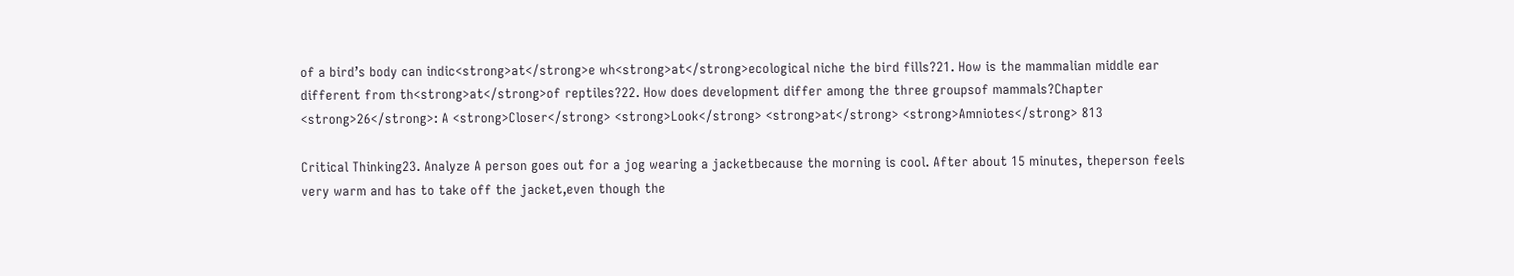of a bird’s body can indic<strong>at</strong>e wh<strong>at</strong>ecological niche the bird fills?21. How is the mammalian middle ear different from th<strong>at</strong>of reptiles?22. How does development differ among the three groupsof mammals?Chapter <strong>26</strong>: A <strong>Closer</strong> <strong>Look</strong> <strong>at</strong> <strong>Amniotes</strong> 813

Critical Thinking23. Analyze A person goes out for a jog wearing a jacketbecause the morning is cool. After about 15 minutes, theperson feels very warm and has to take off the jacket,even though the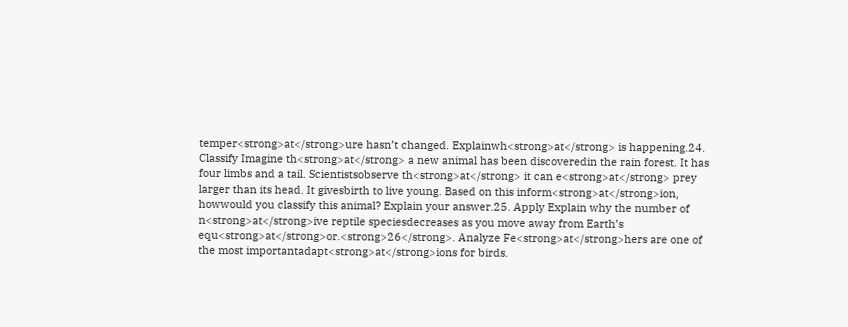temper<strong>at</strong>ure hasn’t changed. Explainwh<strong>at</strong> is happening.24. Classify Imagine th<strong>at</strong> a new animal has been discoveredin the rain forest. It has four limbs and a tail. Scientistsobserve th<strong>at</strong> it can e<strong>at</strong> prey larger than its head. It givesbirth to live young. Based on this inform<strong>at</strong>ion, howwould you classify this animal? Explain your answer.25. Apply Explain why the number of n<strong>at</strong>ive reptile speciesdecreases as you move away from Earth’s equ<strong>at</strong>or.<strong>26</strong>. Analyze Fe<strong>at</strong>hers are one of the most importantadapt<strong>at</strong>ions for birds.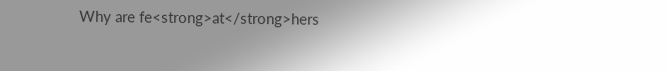Why are fe<strong>at</strong>hers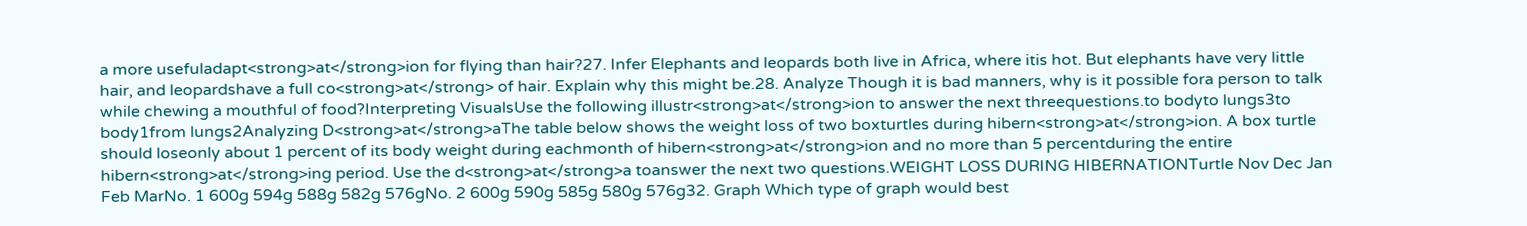a more usefuladapt<strong>at</strong>ion for flying than hair?27. Infer Elephants and leopards both live in Africa, where itis hot. But elephants have very little hair, and leopardshave a full co<strong>at</strong> of hair. Explain why this might be.28. Analyze Though it is bad manners, why is it possible fora person to talk while chewing a mouthful of food?Interpreting VisualsUse the following illustr<strong>at</strong>ion to answer the next threequestions.to bodyto lungs3to body1from lungs2Analyzing D<strong>at</strong>aThe table below shows the weight loss of two boxturtles during hibern<strong>at</strong>ion. A box turtle should loseonly about 1 percent of its body weight during eachmonth of hibern<strong>at</strong>ion and no more than 5 percentduring the entire hibern<strong>at</strong>ing period. Use the d<strong>at</strong>a toanswer the next two questions.WEIGHT LOSS DURING HIBERNATIONTurtle Nov Dec Jan Feb MarNo. 1 600g 594g 588g 582g 576gNo. 2 600g 590g 585g 580g 576g32. Graph Which type of graph would best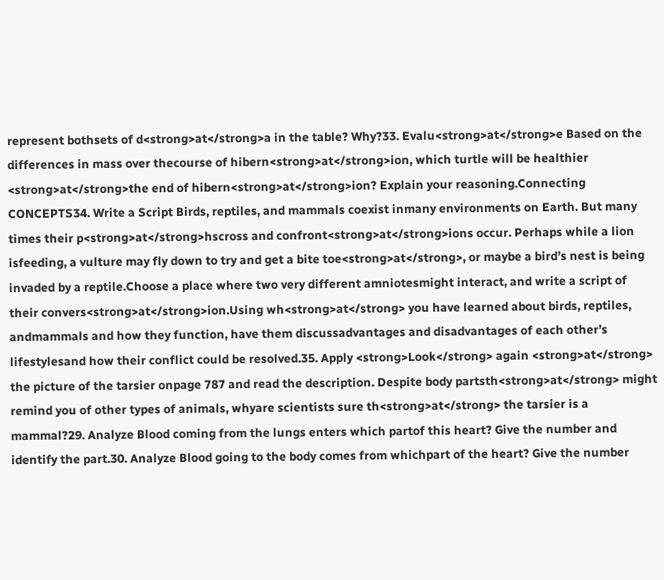represent bothsets of d<strong>at</strong>a in the table? Why?33. Evalu<strong>at</strong>e Based on the differences in mass over thecourse of hibern<strong>at</strong>ion, which turtle will be healthier <strong>at</strong>the end of hibern<strong>at</strong>ion? Explain your reasoning.Connecting CONCEPTS34. Write a Script Birds, reptiles, and mammals coexist inmany environments on Earth. But many times their p<strong>at</strong>hscross and confront<strong>at</strong>ions occur. Perhaps while a lion isfeeding, a vulture may fly down to try and get a bite toe<strong>at</strong>, or maybe a bird’s nest is being invaded by a reptile.Choose a place where two very different amniotesmight interact, and write a script of their convers<strong>at</strong>ion.Using wh<strong>at</strong> you have learned about birds, reptiles, andmammals and how they function, have them discussadvantages and disadvantages of each other’s lifestylesand how their conflict could be resolved.35. Apply <strong>Look</strong> again <strong>at</strong> the picture of the tarsier onpage 787 and read the description. Despite body partsth<strong>at</strong> might remind you of other types of animals, whyare scientists sure th<strong>at</strong> the tarsier is a mammal?29. Analyze Blood coming from the lungs enters which partof this heart? Give the number and identify the part.30. Analyze Blood going to the body comes from whichpart of the heart? Give the number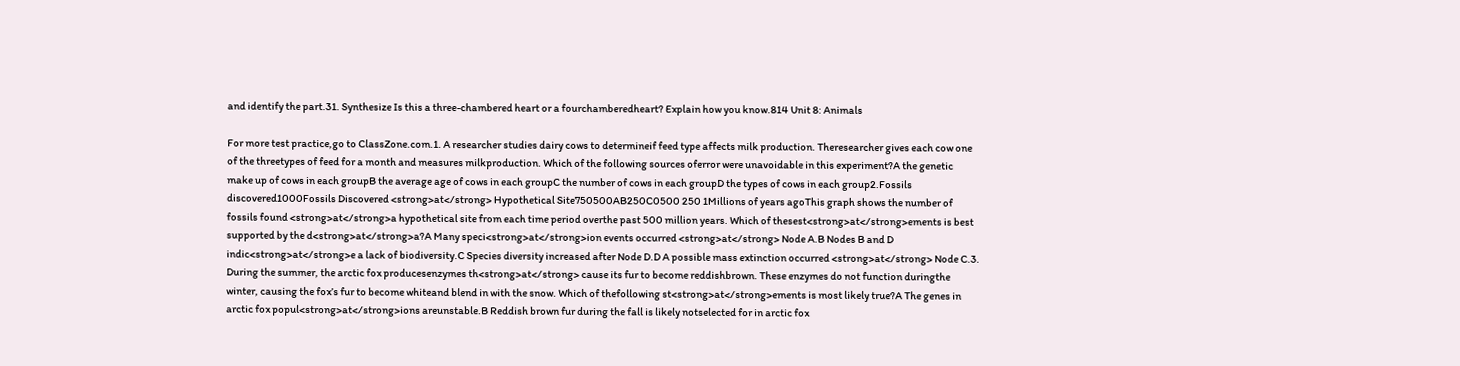and identify the part.31. Synthesize Is this a three-chambered heart or a fourchamberedheart? Explain how you know.814 Unit 8: Animals

For more test practice,go to ClassZone.com.1. A researcher studies dairy cows to determineif feed type affects milk production. Theresearcher gives each cow one of the threetypes of feed for a month and measures milkproduction. Which of the following sources oferror were unavoidable in this experiment?A the genetic make up of cows in each groupB the average age of cows in each groupC the number of cows in each groupD the types of cows in each group2.Fossils discovered1000Fossils Discovered <strong>at</strong> Hypothetical Site750500AB250C0500 250 1Millions of years agoThis graph shows the number of fossils found <strong>at</strong>a hypothetical site from each time period overthe past 500 million years. Which of thesest<strong>at</strong>ements is best supported by the d<strong>at</strong>a?A Many speci<strong>at</strong>ion events occurred <strong>at</strong> Node A.B Nodes B and D indic<strong>at</strong>e a lack of biodiversity.C Species diversity increased after Node D.D A possible mass extinction occurred <strong>at</strong> Node C.3. During the summer, the arctic fox producesenzymes th<strong>at</strong> cause its fur to become reddishbrown. These enzymes do not function duringthe winter, causing the fox’s fur to become whiteand blend in with the snow. Which of thefollowing st<strong>at</strong>ements is most likely true?A The genes in arctic fox popul<strong>at</strong>ions areunstable.B Reddish brown fur during the fall is likely notselected for in arctic fox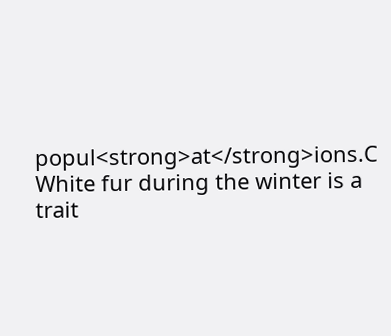popul<strong>at</strong>ions.C White fur during the winter is a trait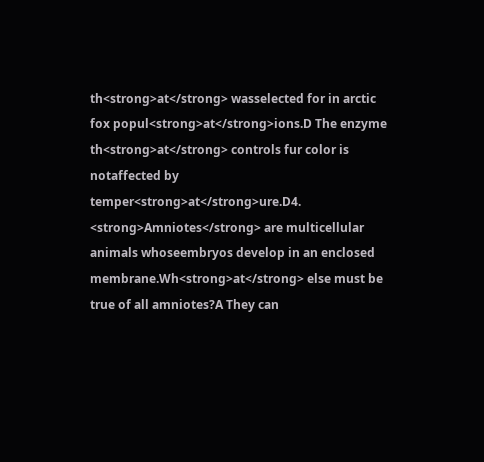th<strong>at</strong> wasselected for in arctic fox popul<strong>at</strong>ions.D The enzyme th<strong>at</strong> controls fur color is notaffected by temper<strong>at</strong>ure.D4. <strong>Amniotes</strong> are multicellular animals whoseembryos develop in an enclosed membrane.Wh<strong>at</strong> else must be true of all amniotes?A They can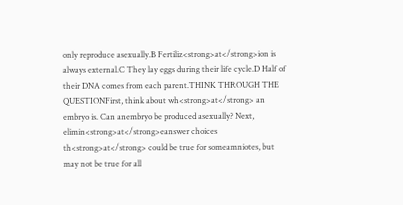only reproduce asexually.B Fertiliz<strong>at</strong>ion is always external.C They lay eggs during their life cycle.D Half of their DNA comes from each parent.THINK THROUGH THE QUESTIONFirst, think about wh<strong>at</strong> an embryo is. Can anembryo be produced asexually? Next, elimin<strong>at</strong>eanswer choices th<strong>at</strong> could be true for someamniotes, but may not be true for all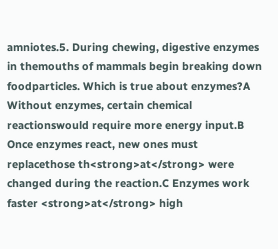amniotes.5. During chewing, digestive enzymes in themouths of mammals begin breaking down foodparticles. Which is true about enzymes?A Without enzymes, certain chemical reactionswould require more energy input.B Once enzymes react, new ones must replacethose th<strong>at</strong> were changed during the reaction.C Enzymes work faster <strong>at</strong> high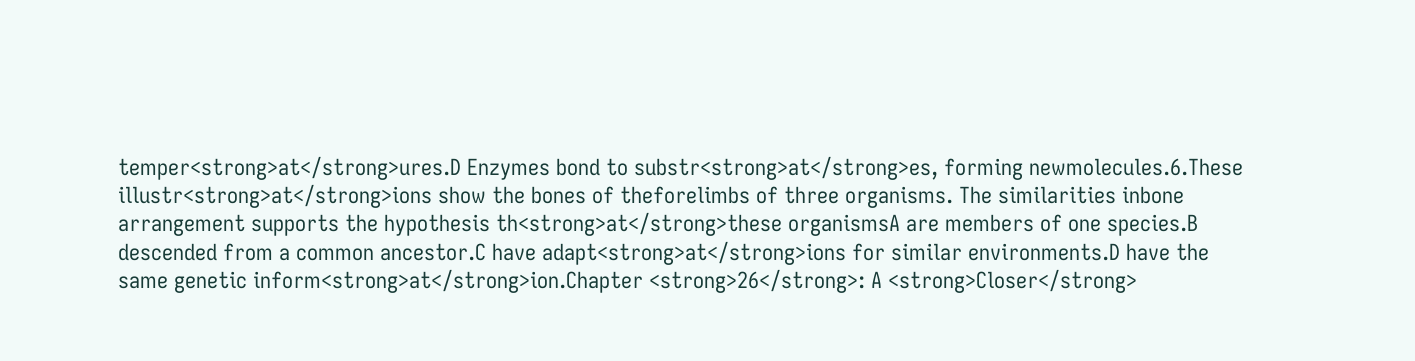temper<strong>at</strong>ures.D Enzymes bond to substr<strong>at</strong>es, forming newmolecules.6.These illustr<strong>at</strong>ions show the bones of theforelimbs of three organisms. The similarities inbone arrangement supports the hypothesis th<strong>at</strong>these organismsA are members of one species.B descended from a common ancestor.C have adapt<strong>at</strong>ions for similar environments.D have the same genetic inform<strong>at</strong>ion.Chapter <strong>26</strong>: A <strong>Closer</strong>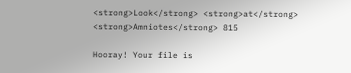<strong>Look</strong> <strong>at</strong> <strong>Amniotes</strong> 815

Hooray! Your file is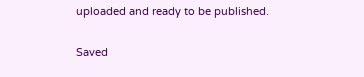uploaded and ready to be published.

Saved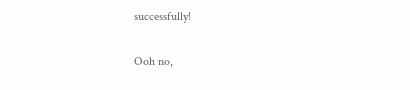successfully!

Ooh no,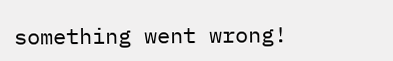something went wrong!